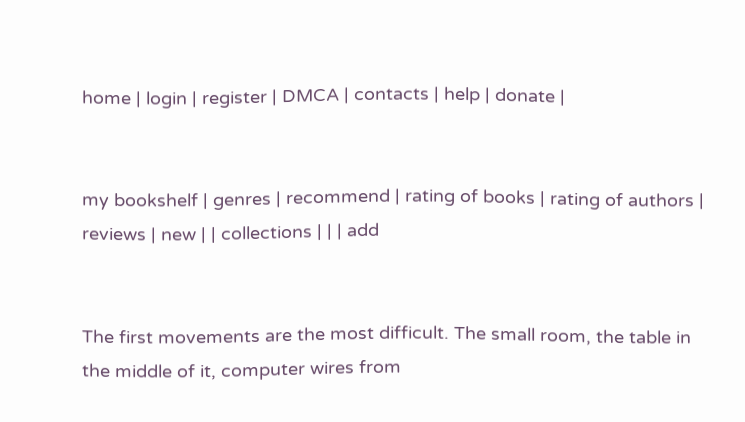home | login | register | DMCA | contacts | help | donate |


my bookshelf | genres | recommend | rating of books | rating of authors | reviews | new | | collections | | | add


The first movements are the most difficult. The small room, the table in the middle of it, computer wires from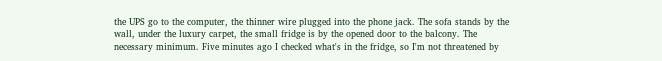the UPS go to the computer, the thinner wire plugged into the phone jack. The sofa stands by the wall, under the luxury carpet, the small fridge is by the opened door to the balcony. The necessary minimum. Five minutes ago I checked what's in the fridge, so I'm not threatened by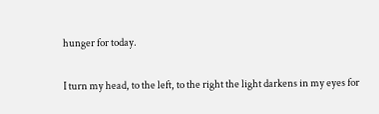hunger for today.

I turn my head, to the left, to the right the light darkens in my eyes for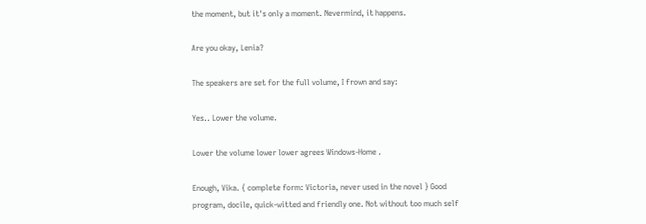the moment, but it's only a moment. Nevermind, it happens.

Are you okay, Lenia?

The speakers are set for the full volume, I frown and say:

Yes.. Lower the volume.

Lower the volume lower lower agrees Windows-Home .

Enough, Vika. { complete form: Victoria, never used in the novel } Good program, docile, quick-witted and friendly one. Not without too much self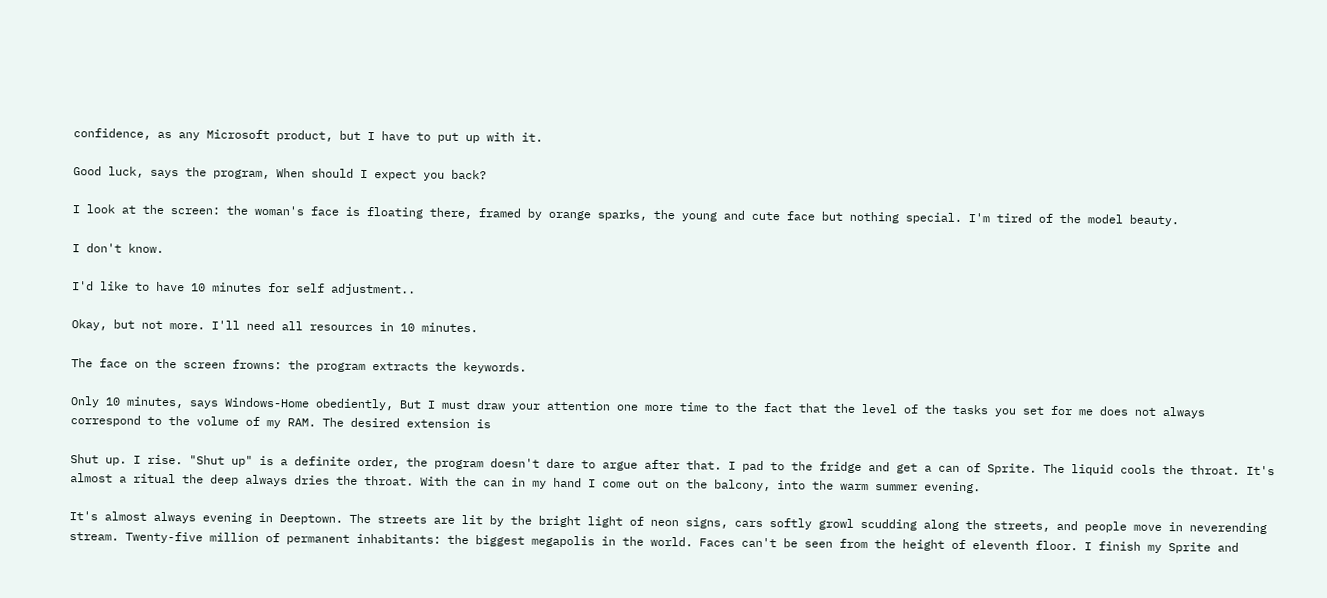confidence, as any Microsoft product, but I have to put up with it.

Good luck, says the program, When should I expect you back?

I look at the screen: the woman's face is floating there, framed by orange sparks, the young and cute face but nothing special. I'm tired of the model beauty.

I don't know.

I'd like to have 10 minutes for self adjustment..

Okay, but not more. I'll need all resources in 10 minutes.

The face on the screen frowns: the program extracts the keywords.

Only 10 minutes, says Windows-Home obediently, But I must draw your attention one more time to the fact that the level of the tasks you set for me does not always correspond to the volume of my RAM. The desired extension is

Shut up. I rise. "Shut up" is a definite order, the program doesn't dare to argue after that. I pad to the fridge and get a can of Sprite. The liquid cools the throat. It's almost a ritual the deep always dries the throat. With the can in my hand I come out on the balcony, into the warm summer evening.

It's almost always evening in Deeptown. The streets are lit by the bright light of neon signs, cars softly growl scudding along the streets, and people move in neverending stream. Twenty-five million of permanent inhabitants: the biggest megapolis in the world. Faces can't be seen from the height of eleventh floor. I finish my Sprite and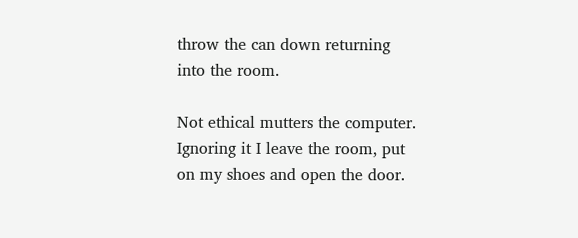throw the can down returning into the room.

Not ethical mutters the computer. Ignoring it I leave the room, put on my shoes and open the door.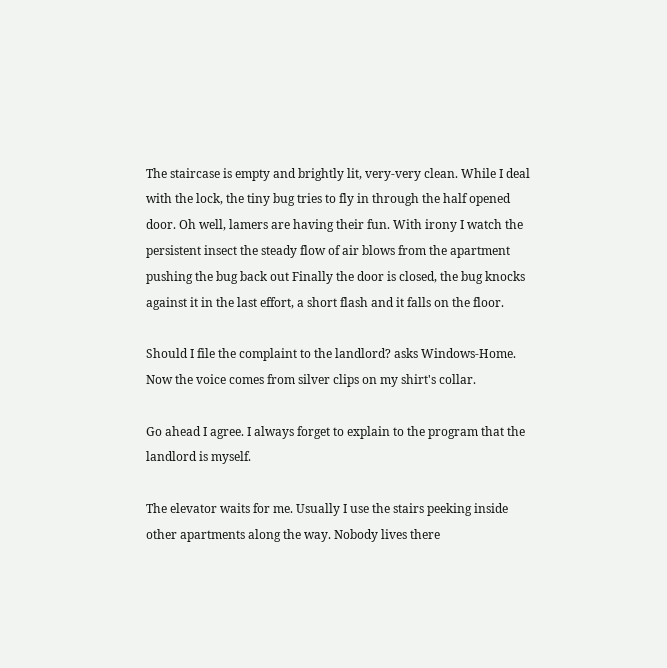The staircase is empty and brightly lit, very-very clean. While I deal with the lock, the tiny bug tries to fly in through the half opened door. Oh well, lamers are having their fun. With irony I watch the persistent insect the steady flow of air blows from the apartment pushing the bug back out Finally the door is closed, the bug knocks against it in the last effort, a short flash and it falls on the floor.

Should I file the complaint to the landlord? asks Windows-Home. Now the voice comes from silver clips on my shirt's collar.

Go ahead I agree. I always forget to explain to the program that the landlord is myself.

The elevator waits for me. Usually I use the stairs peeking inside other apartments along the way. Nobody lives there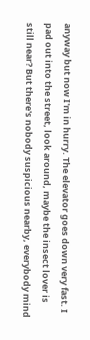anyway but now I'm in hurry. The elevator goes down very fast. I pad out into the street, look around, maybe the insect lover is still near? But there's nobody suspicious nearby, everybody mind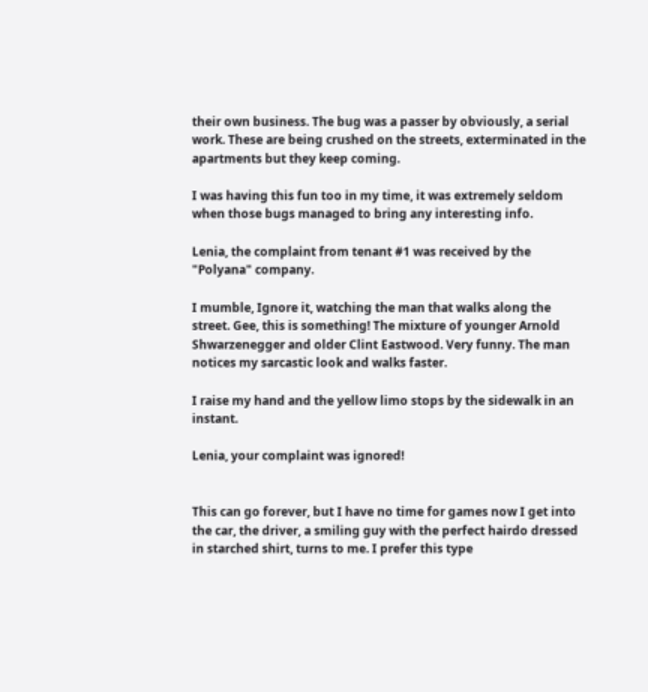their own business. The bug was a passer by obviously, a serial work. These are being crushed on the streets, exterminated in the apartments but they keep coming.

I was having this fun too in my time, it was extremely seldom when those bugs managed to bring any interesting info.

Lenia, the complaint from tenant #1 was received by the "Polyana" company.

I mumble, Ignore it, watching the man that walks along the street. Gee, this is something! The mixture of younger Arnold Shwarzenegger and older Clint Eastwood. Very funny. The man notices my sarcastic look and walks faster.

I raise my hand and the yellow limo stops by the sidewalk in an instant.

Lenia, your complaint was ignored!


This can go forever, but I have no time for games now I get into the car, the driver, a smiling guy with the perfect hairdo dressed in starched shirt, turns to me. I prefer this type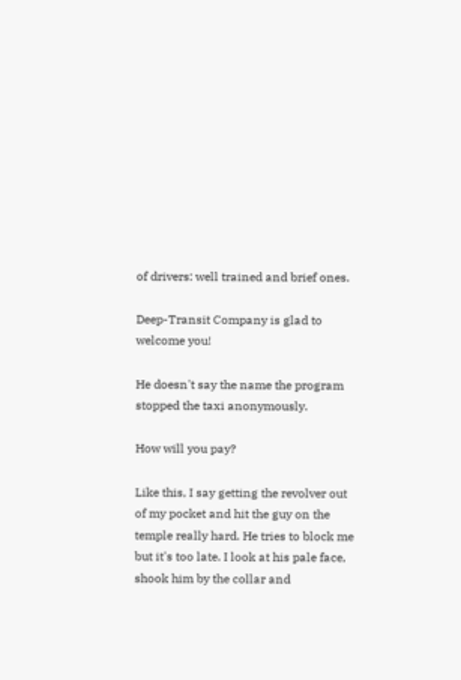of drivers: well trained and brief ones.

Deep-Transit Company is glad to welcome you!

He doesn't say the name the program stopped the taxi anonymously.

How will you pay?

Like this, I say getting the revolver out of my pocket and hit the guy on the temple really hard. He tries to block me but it's too late. I look at his pale face, shook him by the collar and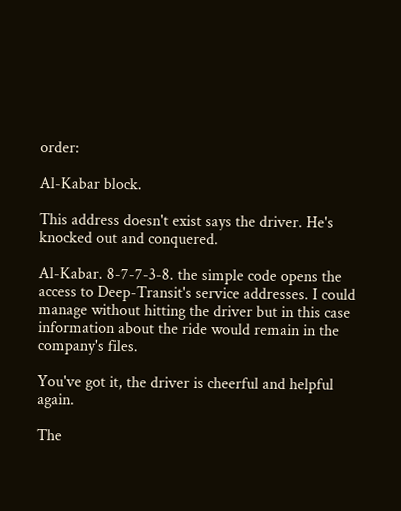order:

Al-Kabar block.

This address doesn't exist says the driver. He's knocked out and conquered.

Al-Kabar. 8-7-7-3-8. the simple code opens the access to Deep-Transit's service addresses. I could manage without hitting the driver but in this case information about the ride would remain in the company's files.

You've got it, the driver is cheerful and helpful again.

The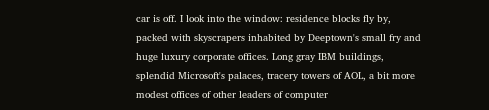car is off. I look into the window: residence blocks fly by, packed with skyscrapers inhabited by Deeptown's small fry and huge luxury corporate offices. Long gray IBM buildings, splendid Microsoft's palaces, tracery towers of AOL, a bit more modest offices of other leaders of computer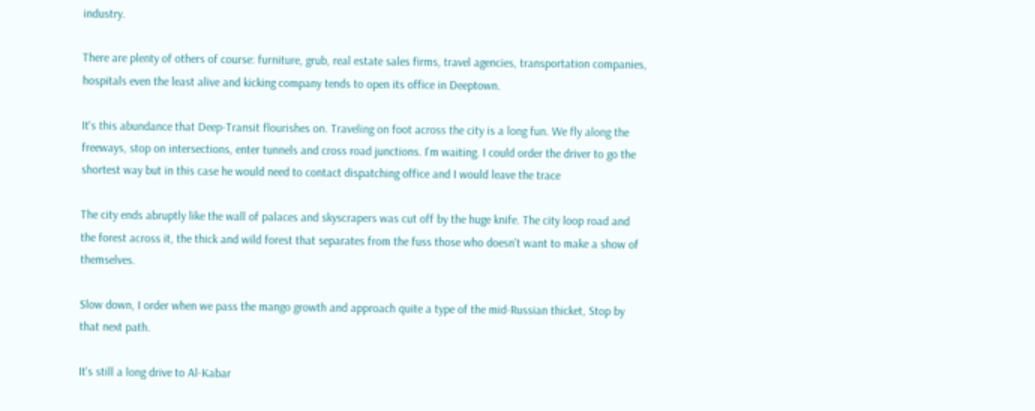industry.

There are plenty of others of course: furniture, grub, real estate sales firms, travel agencies, transportation companies, hospitals even the least alive and kicking company tends to open its office in Deeptown.

It's this abundance that Deep-Transit flourishes on. Traveling on foot across the city is a long fun. We fly along the freeways, stop on intersections, enter tunnels and cross road junctions. I'm waiting. I could order the driver to go the shortest way but in this case he would need to contact dispatching office and I would leave the trace

The city ends abruptly like the wall of palaces and skyscrapers was cut off by the huge knife. The city loop road and the forest across it, the thick and wild forest that separates from the fuss those who doesn't want to make a show of themselves.

Slow down, I order when we pass the mango growth and approach quite a type of the mid-Russian thicket, Stop by that next path.

It's still a long drive to Al-Kabar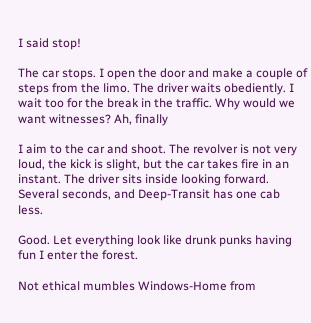I said stop!

The car stops. I open the door and make a couple of steps from the limo. The driver waits obediently. I wait too for the break in the traffic. Why would we want witnesses? Ah, finally

I aim to the car and shoot. The revolver is not very loud, the kick is slight, but the car takes fire in an instant. The driver sits inside looking forward. Several seconds, and Deep-Transit has one cab less.

Good. Let everything look like drunk punks having fun I enter the forest.

Not ethical mumbles Windows-Home from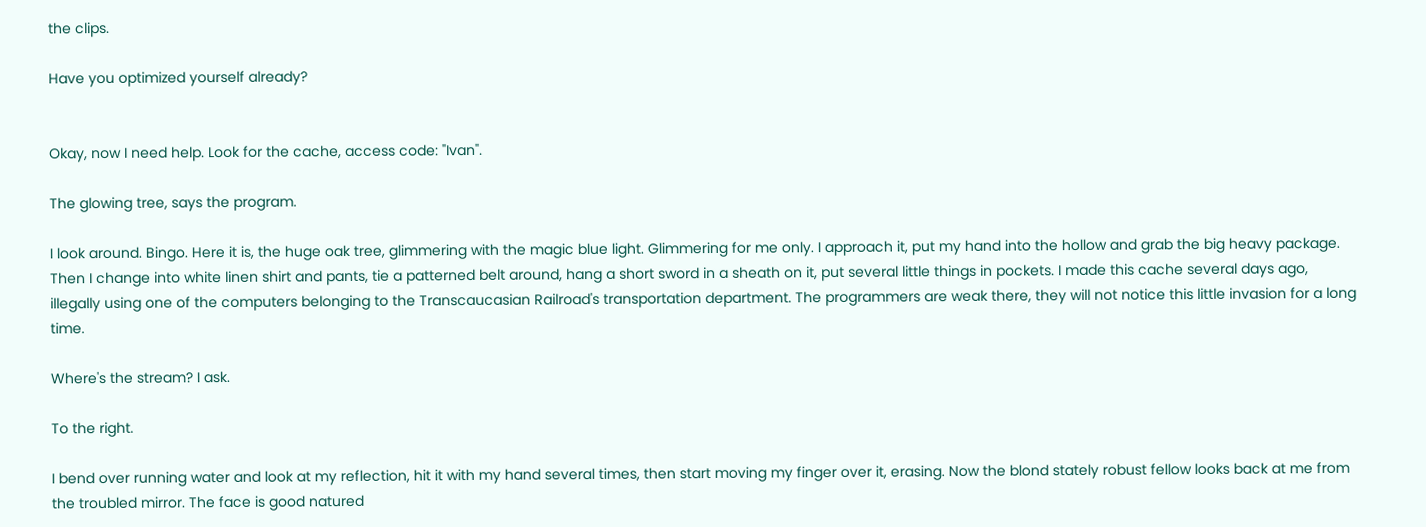the clips.

Have you optimized yourself already?


Okay, now I need help. Look for the cache, access code: "Ivan".

The glowing tree, says the program.

I look around. Bingo. Here it is, the huge oak tree, glimmering with the magic blue light. Glimmering for me only. I approach it, put my hand into the hollow and grab the big heavy package. Then I change into white linen shirt and pants, tie a patterned belt around, hang a short sword in a sheath on it, put several little things in pockets. I made this cache several days ago, illegally using one of the computers belonging to the Transcaucasian Railroad's transportation department. The programmers are weak there, they will not notice this little invasion for a long time.

Where's the stream? I ask.

To the right.

I bend over running water and look at my reflection, hit it with my hand several times, then start moving my finger over it, erasing. Now the blond stately robust fellow looks back at me from the troubled mirror. The face is good natured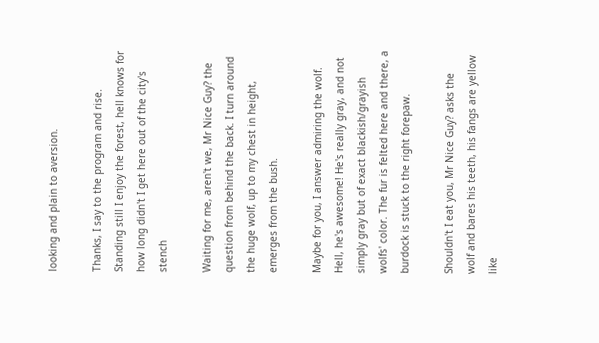looking and plain to aversion.

Thanks, I say to the program and rise. Standing still I enjoy the forest, hell knows for how long didn't I get here out of the city's stench

Waiting for me, aren't we, Mr Nice Guy? the question from behind the back. I turn around the huge wolf, up to my chest in height, emerges from the bush.

Maybe for you, I answer admiring the wolf. Hell, he's awesome! He's really gray, and not simply gray but of exact blackish/grayish wolfs' color. The fur is felted here and there, a burdock is stuck to the right forepaw.

Shouldn't I eat you, Mr Nice Guy? asks the wolf and bares his teeth, his fangs are yellow like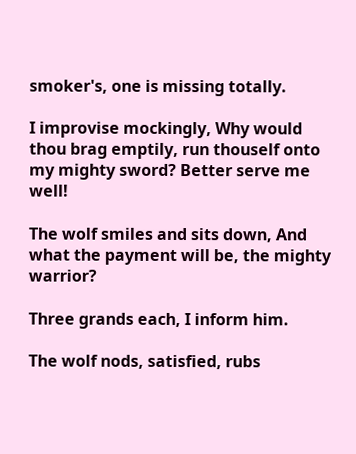smoker's, one is missing totally.

I improvise mockingly, Why would thou brag emptily, run thouself onto my mighty sword? Better serve me well!

The wolf smiles and sits down, And what the payment will be, the mighty warrior?

Three grands each, I inform him.

The wolf nods, satisfied, rubs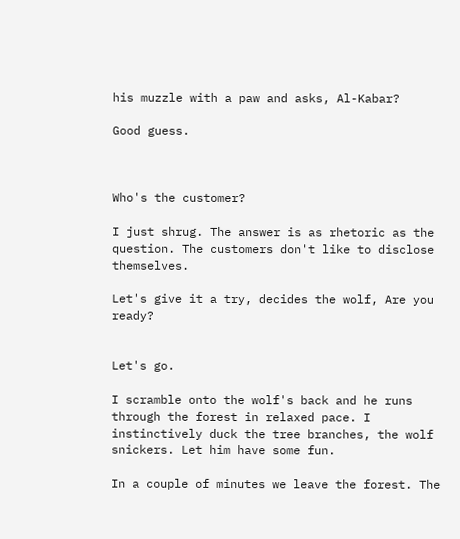his muzzle with a paw and asks, Al-Kabar?

Good guess.



Who's the customer?

I just shrug. The answer is as rhetoric as the question. The customers don't like to disclose themselves.

Let's give it a try, decides the wolf, Are you ready?


Let's go.

I scramble onto the wolf's back and he runs through the forest in relaxed pace. I instinctively duck the tree branches, the wolf snickers. Let him have some fun.

In a couple of minutes we leave the forest. The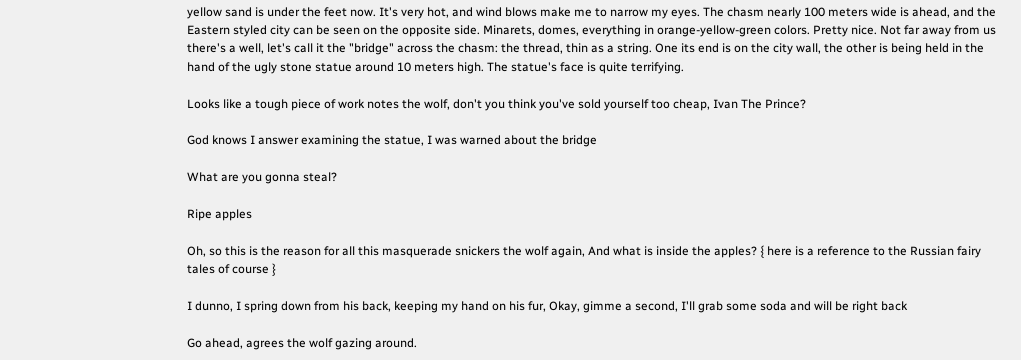yellow sand is under the feet now. It's very hot, and wind blows make me to narrow my eyes. The chasm nearly 100 meters wide is ahead, and the Eastern styled city can be seen on the opposite side. Minarets, domes, everything in orange-yellow-green colors. Pretty nice. Not far away from us there's a well, let's call it the "bridge" across the chasm: the thread, thin as a string. One its end is on the city wall, the other is being held in the hand of the ugly stone statue around 10 meters high. The statue's face is quite terrifying.

Looks like a tough piece of work notes the wolf, don't you think you've sold yourself too cheap, Ivan The Prince?

God knows I answer examining the statue, I was warned about the bridge

What are you gonna steal?

Ripe apples

Oh, so this is the reason for all this masquerade snickers the wolf again, And what is inside the apples? { here is a reference to the Russian fairy tales of course }

I dunno, I spring down from his back, keeping my hand on his fur, Okay, gimme a second, I'll grab some soda and will be right back

Go ahead, agrees the wolf gazing around.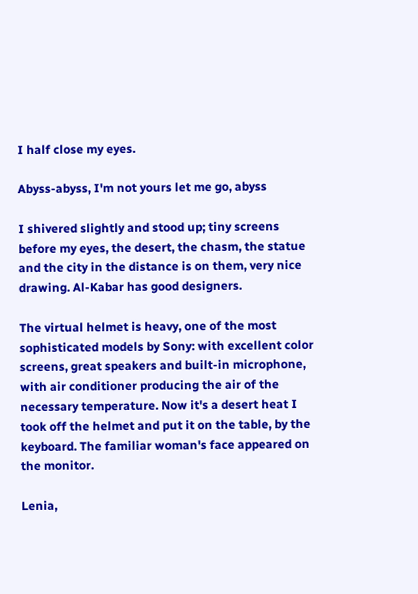I half close my eyes.

Abyss-abyss, I'm not yours let me go, abyss

I shivered slightly and stood up; tiny screens before my eyes, the desert, the chasm, the statue and the city in the distance is on them, very nice drawing. Al-Kabar has good designers.

The virtual helmet is heavy, one of the most sophisticated models by Sony: with excellent color screens, great speakers and built-in microphone, with air conditioner producing the air of the necessary temperature. Now it's a desert heat I took off the helmet and put it on the table, by the keyboard. The familiar woman's face appeared on the monitor.

Lenia,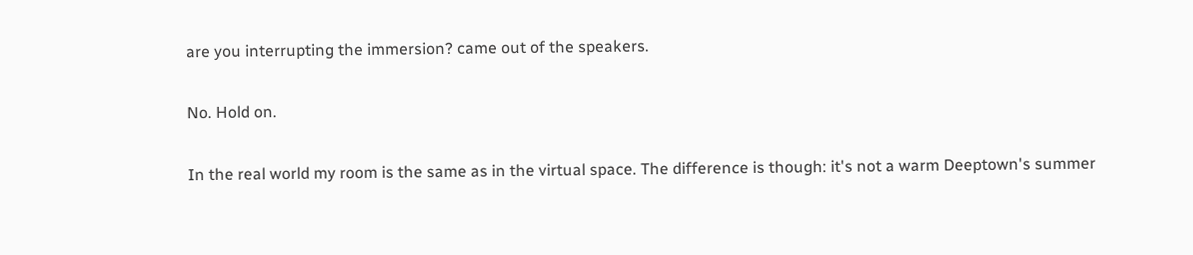are you interrupting the immersion? came out of the speakers.

No. Hold on.

In the real world my room is the same as in the virtual space. The difference is though: it's not a warm Deeptown's summer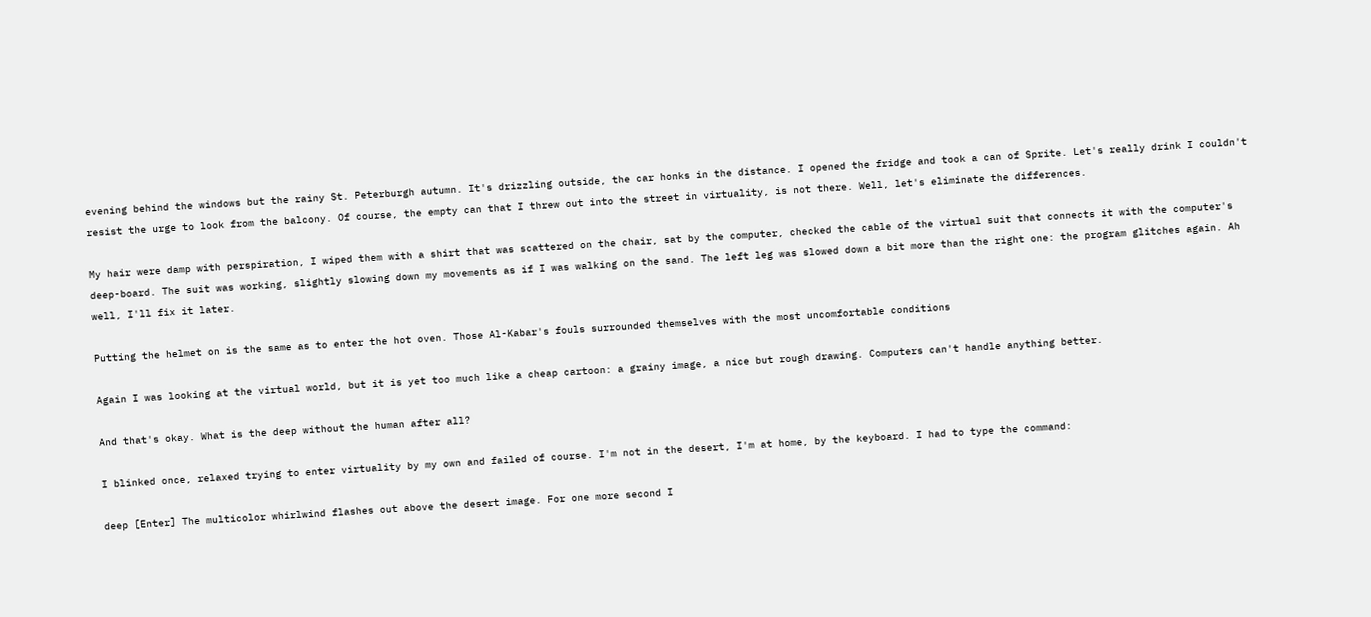evening behind the windows but the rainy St. Peterburgh autumn. It's drizzling outside, the car honks in the distance. I opened the fridge and took a can of Sprite. Let's really drink I couldn't resist the urge to look from the balcony. Of course, the empty can that I threw out into the street in virtuality, is not there. Well, let's eliminate the differences.

My hair were damp with perspiration, I wiped them with a shirt that was scattered on the chair, sat by the computer, checked the cable of the virtual suit that connects it with the computer's deep-board. The suit was working, slightly slowing down my movements as if I was walking on the sand. The left leg was slowed down a bit more than the right one: the program glitches again. Ah well, I'll fix it later.

Putting the helmet on is the same as to enter the hot oven. Those Al-Kabar's fouls surrounded themselves with the most uncomfortable conditions

Again I was looking at the virtual world, but it is yet too much like a cheap cartoon: a grainy image, a nice but rough drawing. Computers can't handle anything better.

And that's okay. What is the deep without the human after all?

I blinked once, relaxed trying to enter virtuality by my own and failed of course. I'm not in the desert, I'm at home, by the keyboard. I had to type the command:

deep [Enter] The multicolor whirlwind flashes out above the desert image. For one more second I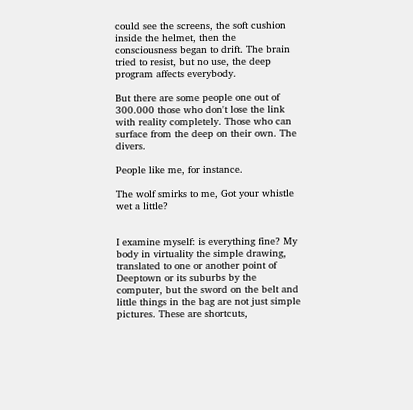could see the screens, the soft cushion inside the helmet, then the consciousness began to drift. The brain tried to resist, but no use, the deep program affects everybody.

But there are some people one out of 300.000 those who don't lose the link with reality completely. Those who can surface from the deep on their own. The divers.

People like me, for instance.

The wolf smirks to me, Got your whistle wet a little?


I examine myself: is everything fine? My body in virtuality the simple drawing, translated to one or another point of Deeptown or its suburbs by the computer, but the sword on the belt and little things in the bag are not just simple pictures. These are shortcuts,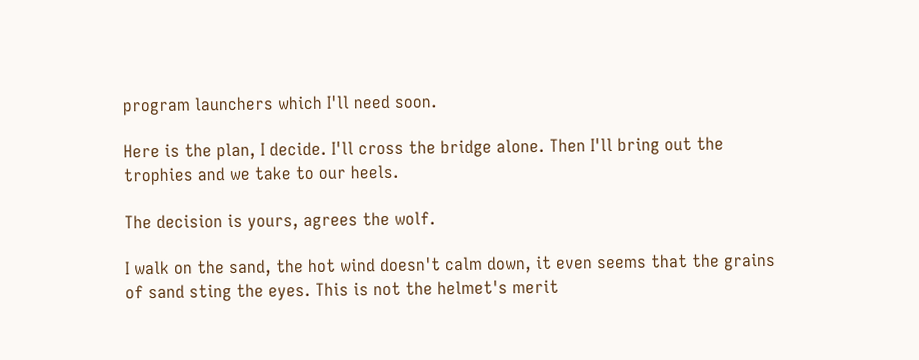program launchers which I'll need soon.

Here is the plan, I decide. I'll cross the bridge alone. Then I'll bring out the trophies and we take to our heels.

The decision is yours, agrees the wolf.

I walk on the sand, the hot wind doesn't calm down, it even seems that the grains of sand sting the eyes. This is not the helmet's merit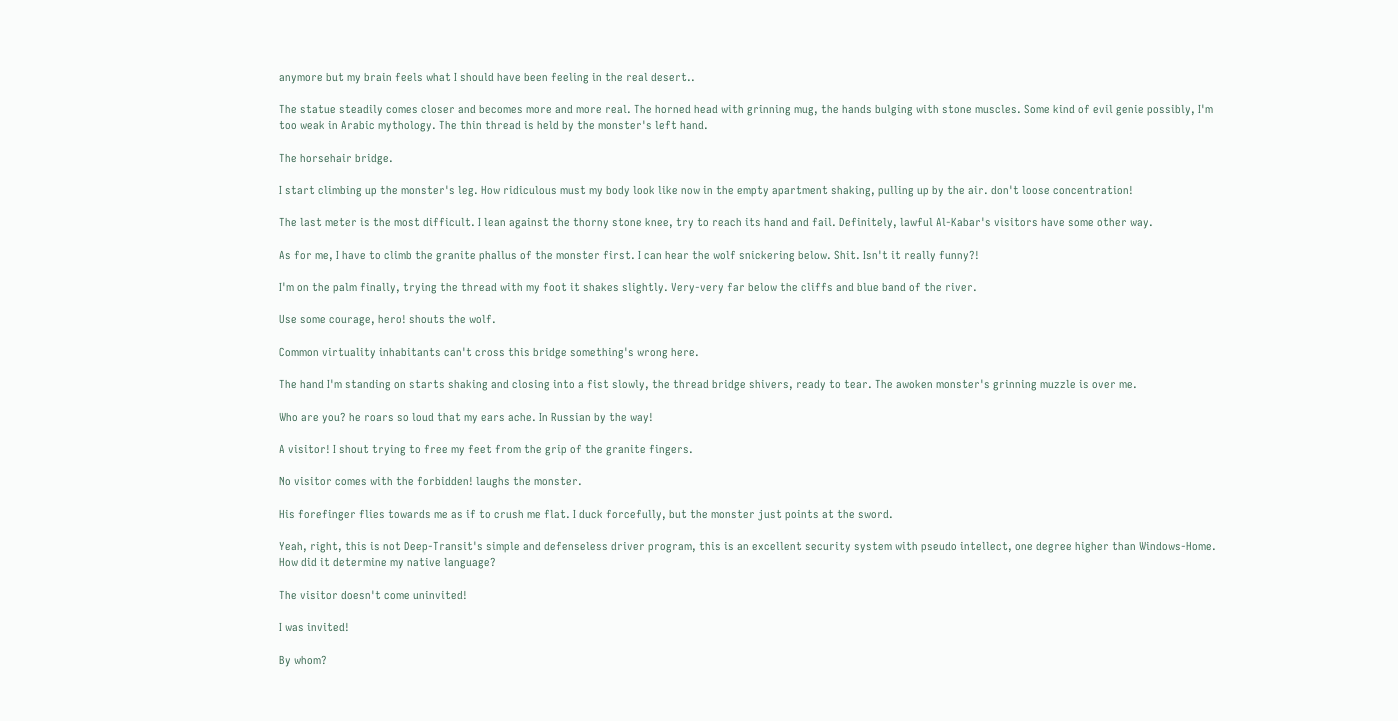anymore but my brain feels what I should have been feeling in the real desert..

The statue steadily comes closer and becomes more and more real. The horned head with grinning mug, the hands bulging with stone muscles. Some kind of evil genie possibly, I'm too weak in Arabic mythology. The thin thread is held by the monster's left hand.

The horsehair bridge.

I start climbing up the monster's leg. How ridiculous must my body look like now in the empty apartment shaking, pulling up by the air. don't loose concentration!

The last meter is the most difficult. I lean against the thorny stone knee, try to reach its hand and fail. Definitely, lawful Al-Kabar's visitors have some other way.

As for me, I have to climb the granite phallus of the monster first. I can hear the wolf snickering below. Shit. Isn't it really funny?!

I'm on the palm finally, trying the thread with my foot it shakes slightly. Very-very far below the cliffs and blue band of the river.

Use some courage, hero! shouts the wolf.

Common virtuality inhabitants can't cross this bridge something's wrong here.

The hand I'm standing on starts shaking and closing into a fist slowly, the thread bridge shivers, ready to tear. The awoken monster's grinning muzzle is over me.

Who are you? he roars so loud that my ears ache. In Russian by the way!

A visitor! I shout trying to free my feet from the grip of the granite fingers.

No visitor comes with the forbidden! laughs the monster.

His forefinger flies towards me as if to crush me flat. I duck forcefully, but the monster just points at the sword.

Yeah, right, this is not Deep-Transit's simple and defenseless driver program, this is an excellent security system with pseudo intellect, one degree higher than Windows-Home. How did it determine my native language?

The visitor doesn't come uninvited!

I was invited!

By whom?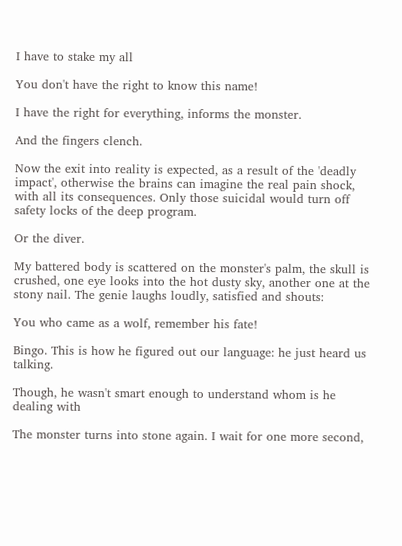I have to stake my all

You don't have the right to know this name!

I have the right for everything, informs the monster.

And the fingers clench.

Now the exit into reality is expected, as a result of the 'deadly impact', otherwise the brains can imagine the real pain shock, with all its consequences. Only those suicidal would turn off safety locks of the deep program.

Or the diver.

My battered body is scattered on the monster's palm, the skull is crushed, one eye looks into the hot dusty sky, another one at the stony nail. The genie laughs loudly, satisfied and shouts:

You who came as a wolf, remember his fate!

Bingo. This is how he figured out our language: he just heard us talking.

Though, he wasn't smart enough to understand whom is he dealing with

The monster turns into stone again. I wait for one more second,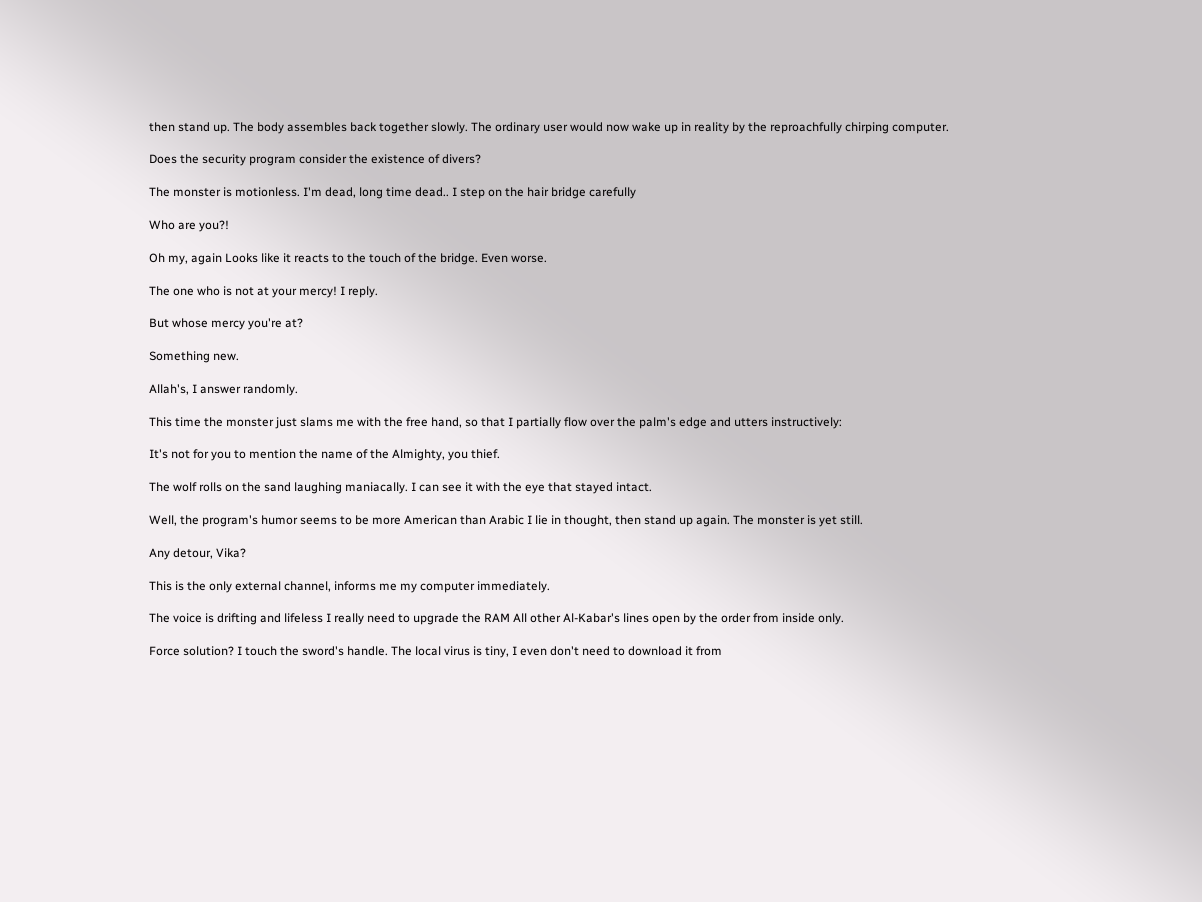then stand up. The body assembles back together slowly. The ordinary user would now wake up in reality by the reproachfully chirping computer.

Does the security program consider the existence of divers?

The monster is motionless. I'm dead, long time dead.. I step on the hair bridge carefully

Who are you?!

Oh my, again Looks like it reacts to the touch of the bridge. Even worse.

The one who is not at your mercy! I reply.

But whose mercy you're at?

Something new.

Allah's, I answer randomly.

This time the monster just slams me with the free hand, so that I partially flow over the palm's edge and utters instructively:

It's not for you to mention the name of the Almighty, you thief.

The wolf rolls on the sand laughing maniacally. I can see it with the eye that stayed intact.

Well, the program's humor seems to be more American than Arabic I lie in thought, then stand up again. The monster is yet still.

Any detour, Vika?

This is the only external channel, informs me my computer immediately.

The voice is drifting and lifeless I really need to upgrade the RAM All other Al-Kabar's lines open by the order from inside only.

Force solution? I touch the sword's handle. The local virus is tiny, I even don't need to download it from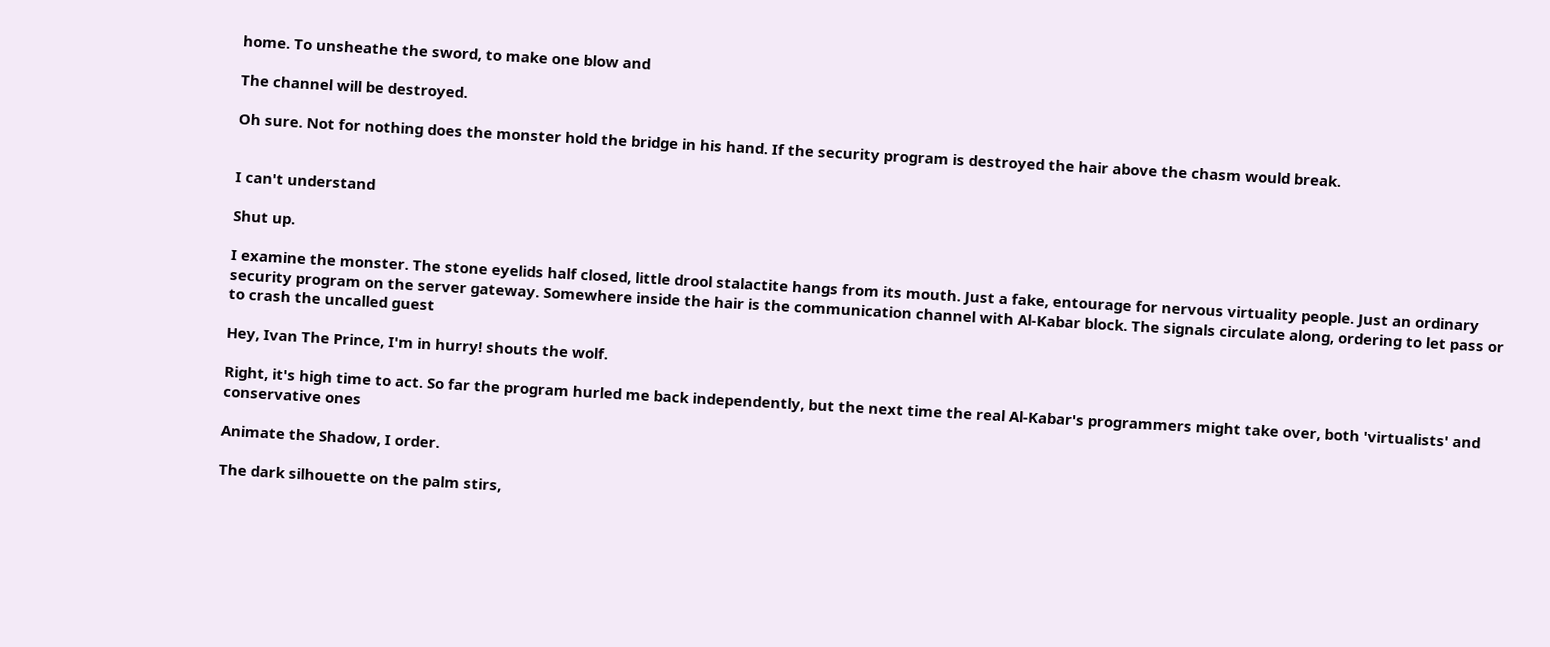home. To unsheathe the sword, to make one blow and

The channel will be destroyed.

Oh sure. Not for nothing does the monster hold the bridge in his hand. If the security program is destroyed the hair above the chasm would break.


I can't understand

Shut up.

I examine the monster. The stone eyelids half closed, little drool stalactite hangs from its mouth. Just a fake, entourage for nervous virtuality people. Just an ordinary security program on the server gateway. Somewhere inside the hair is the communication channel with Al-Kabar block. The signals circulate along, ordering to let pass or to crash the uncalled guest

Hey, Ivan The Prince, I'm in hurry! shouts the wolf.

Right, it's high time to act. So far the program hurled me back independently, but the next time the real Al-Kabar's programmers might take over, both 'virtualists' and conservative ones

Animate the Shadow, I order.

The dark silhouette on the palm stirs,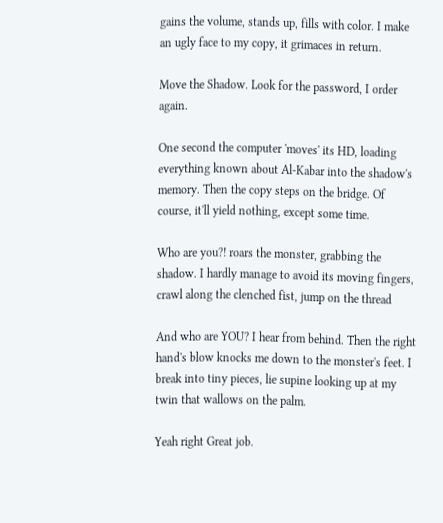gains the volume, stands up, fills with color. I make an ugly face to my copy, it grimaces in return.

Move the Shadow. Look for the password, I order again.

One second the computer 'moves' its HD, loading everything known about Al-Kabar into the shadow's memory. Then the copy steps on the bridge. Of course, it'll yield nothing, except some time.

Who are you?! roars the monster, grabbing the shadow. I hardly manage to avoid its moving fingers, crawl along the clenched fist, jump on the thread

And who are YOU? I hear from behind. Then the right hand's blow knocks me down to the monster's feet. I break into tiny pieces, lie supine looking up at my twin that wallows on the palm.

Yeah right Great job.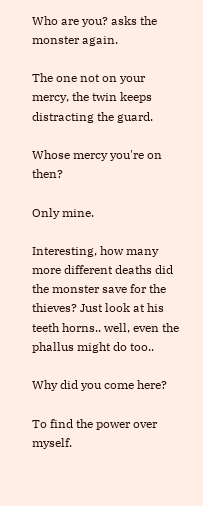Who are you? asks the monster again.

The one not on your mercy, the twin keeps distracting the guard.

Whose mercy you're on then?

Only mine.

Interesting, how many more different deaths did the monster save for the thieves? Just look at his teeth horns.. well, even the phallus might do too..

Why did you come here?

To find the power over myself.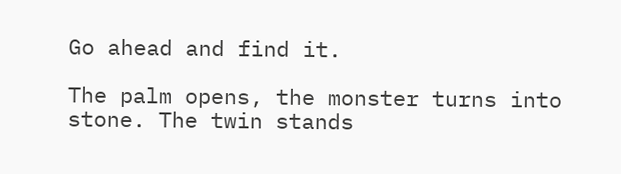Go ahead and find it.

The palm opens, the monster turns into stone. The twin stands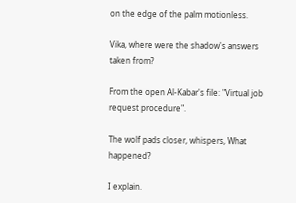on the edge of the palm motionless.

Vika, where were the shadow's answers taken from?

From the open Al-Kabar's file: "Virtual job request procedure".

The wolf pads closer, whispers, What happened?

I explain.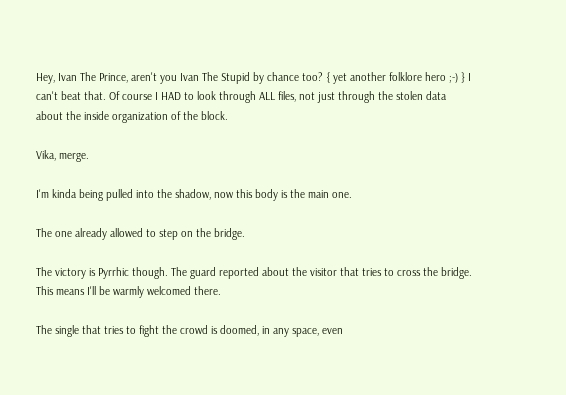Hey, Ivan The Prince, aren't you Ivan The Stupid by chance too? { yet another folklore hero ;-) } I can't beat that. Of course I HAD to look through ALL files, not just through the stolen data about the inside organization of the block.

Vika, merge.

I'm kinda being pulled into the shadow, now this body is the main one.

The one already allowed to step on the bridge.

The victory is Pyrrhic though. The guard reported about the visitor that tries to cross the bridge. This means I'll be warmly welcomed there.

The single that tries to fight the crowd is doomed, in any space, even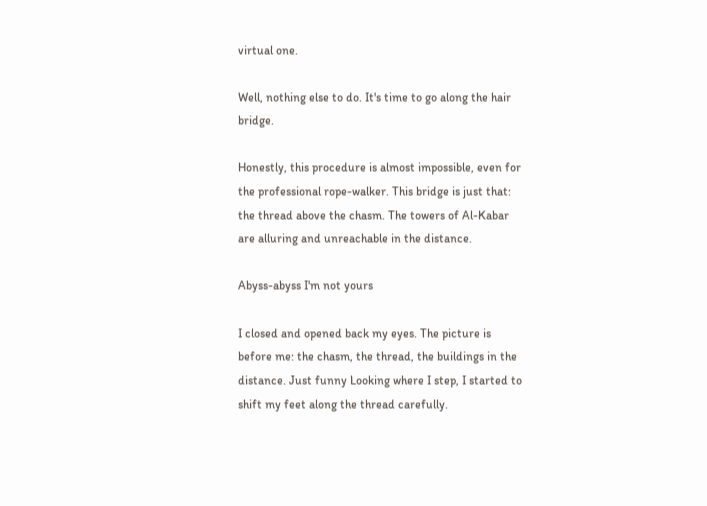virtual one.

Well, nothing else to do. It's time to go along the hair bridge.

Honestly, this procedure is almost impossible, even for the professional rope-walker. This bridge is just that: the thread above the chasm. The towers of Al-Kabar are alluring and unreachable in the distance.

Abyss-abyss I'm not yours

I closed and opened back my eyes. The picture is before me: the chasm, the thread, the buildings in the distance. Just funny Looking where I step, I started to shift my feet along the thread carefully.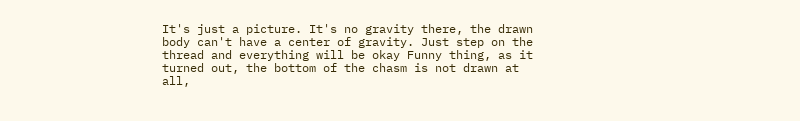It's just a picture. It's no gravity there, the drawn body can't have a center of gravity. Just step on the thread and everything will be okay Funny thing, as it turned out, the bottom of the chasm is not drawn at all,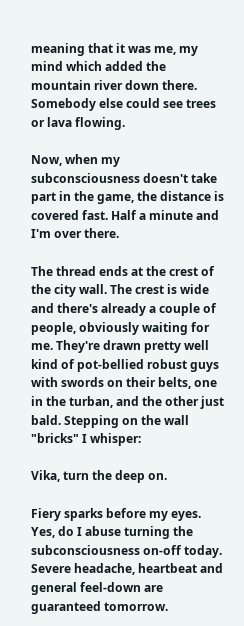meaning that it was me, my mind which added the mountain river down there. Somebody else could see trees or lava flowing.

Now, when my subconsciousness doesn't take part in the game, the distance is covered fast. Half a minute and I'm over there.

The thread ends at the crest of the city wall. The crest is wide and there's already a couple of people, obviously waiting for me. They're drawn pretty well kind of pot-bellied robust guys with swords on their belts, one in the turban, and the other just bald. Stepping on the wall "bricks" I whisper:

Vika, turn the deep on.

Fiery sparks before my eyes. Yes, do I abuse turning the subconsciousness on-off today. Severe headache, heartbeat and general feel-down are guaranteed tomorrow.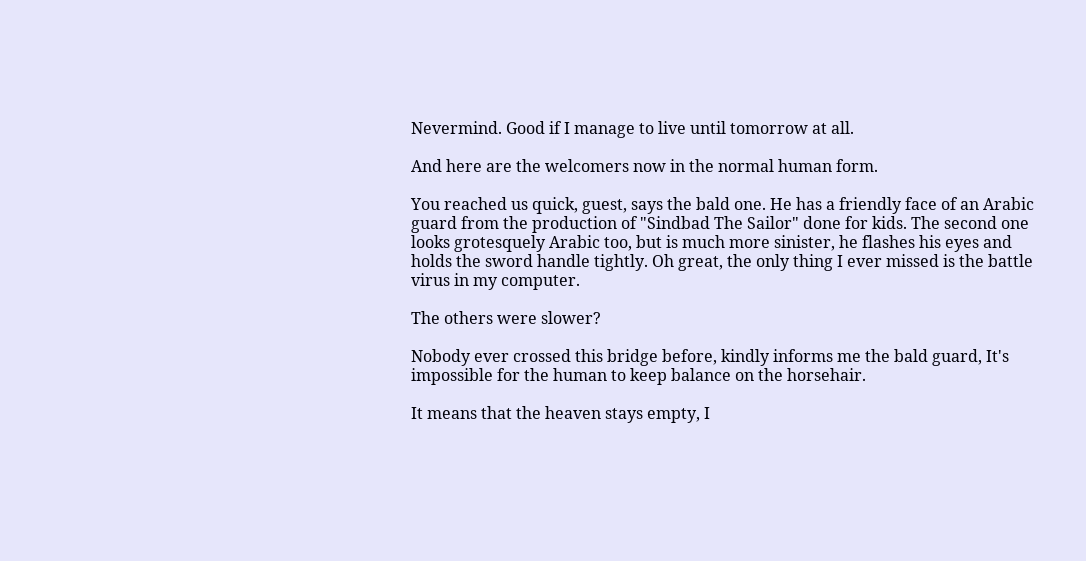Nevermind. Good if I manage to live until tomorrow at all.

And here are the welcomers now in the normal human form.

You reached us quick, guest, says the bald one. He has a friendly face of an Arabic guard from the production of "Sindbad The Sailor" done for kids. The second one looks grotesquely Arabic too, but is much more sinister, he flashes his eyes and holds the sword handle tightly. Oh great, the only thing I ever missed is the battle virus in my computer.

The others were slower?

Nobody ever crossed this bridge before, kindly informs me the bald guard, It's impossible for the human to keep balance on the horsehair.

It means that the heaven stays empty, I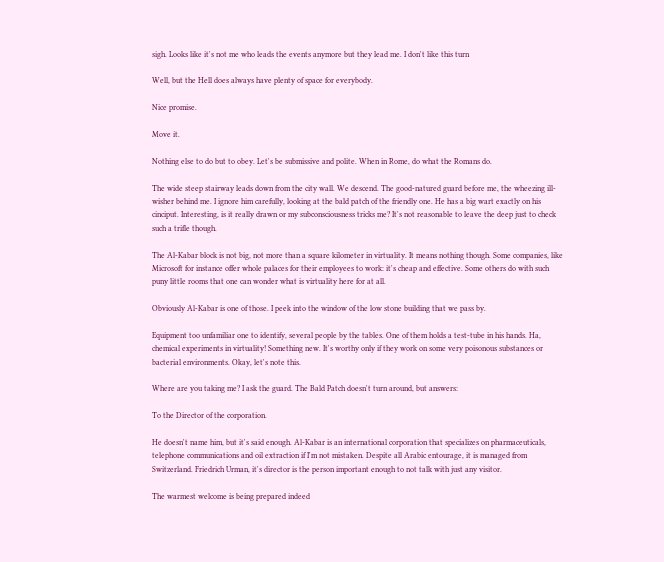sigh. Looks like it's not me who leads the events anymore but they lead me. I don't like this turn

Well, but the Hell does always have plenty of space for everybody.

Nice promise.

Move it.

Nothing else to do but to obey. Let's be submissive and polite. When in Rome, do what the Romans do.

The wide steep stairway leads down from the city wall. We descend. The good-natured guard before me, the wheezing ill-wisher behind me. I ignore him carefully, looking at the bald patch of the friendly one. He has a big wart exactly on his cinciput. Interesting, is it really drawn or my subconsciousness tricks me? It's not reasonable to leave the deep just to check such a trifle though.

The Al-Kabar block is not big, not more than a square kilometer in virtuality. It means nothing though. Some companies, like Microsoft for instance offer whole palaces for their employees to work: it's cheap and effective. Some others do with such puny little rooms that one can wonder what is virtuality here for at all.

Obviously Al-Kabar is one of those. I peek into the window of the low stone building that we pass by.

Equipment too unfamiliar one to identify, several people by the tables. One of them holds a test-tube in his hands. Ha, chemical experiments in virtuality! Something new. It's worthy only if they work on some very poisonous substances or bacterial environments. Okay, let's note this.

Where are you taking me? I ask the guard. The Bald Patch doesn't turn around, but answers:

To the Director of the corporation.

He doesn't name him, but it's said enough. Al-Kabar is an international corporation that specializes on pharmaceuticals, telephone communications and oil extraction if I'm not mistaken. Despite all Arabic entourage, it is managed from Switzerland. Friedrich Urman, it's director is the person important enough to not talk with just any visitor.

The warmest welcome is being prepared indeed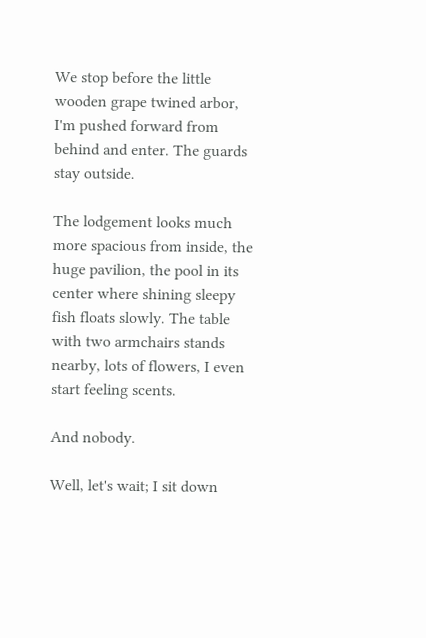We stop before the little wooden grape twined arbor, I'm pushed forward from behind and enter. The guards stay outside.

The lodgement looks much more spacious from inside, the huge pavilion, the pool in its center where shining sleepy fish floats slowly. The table with two armchairs stands nearby, lots of flowers, I even start feeling scents.

And nobody.

Well, let's wait; I sit down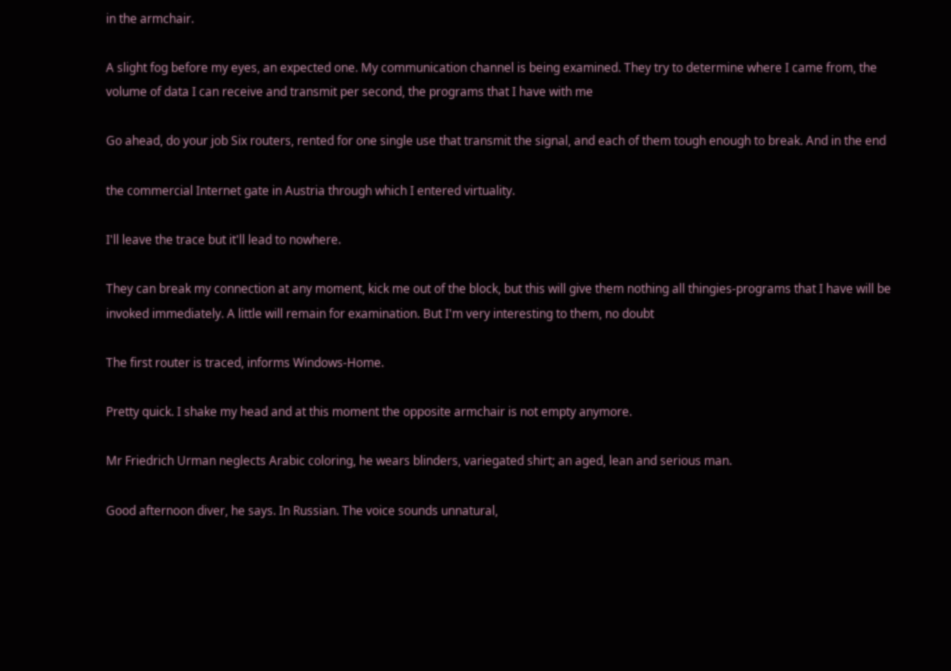in the armchair.

A slight fog before my eyes, an expected one. My communication channel is being examined. They try to determine where I came from, the volume of data I can receive and transmit per second, the programs that I have with me

Go ahead, do your job Six routers, rented for one single use that transmit the signal, and each of them tough enough to break. And in the end

the commercial Internet gate in Austria through which I entered virtuality.

I'll leave the trace but it'll lead to nowhere.

They can break my connection at any moment, kick me out of the block, but this will give them nothing all thingies-programs that I have will be invoked immediately. A little will remain for examination. But I'm very interesting to them, no doubt

The first router is traced, informs Windows-Home.

Pretty quick. I shake my head and at this moment the opposite armchair is not empty anymore.

Mr Friedrich Urman neglects Arabic coloring, he wears blinders, variegated shirt; an aged, lean and serious man.

Good afternoon diver, he says. In Russian. The voice sounds unnatural,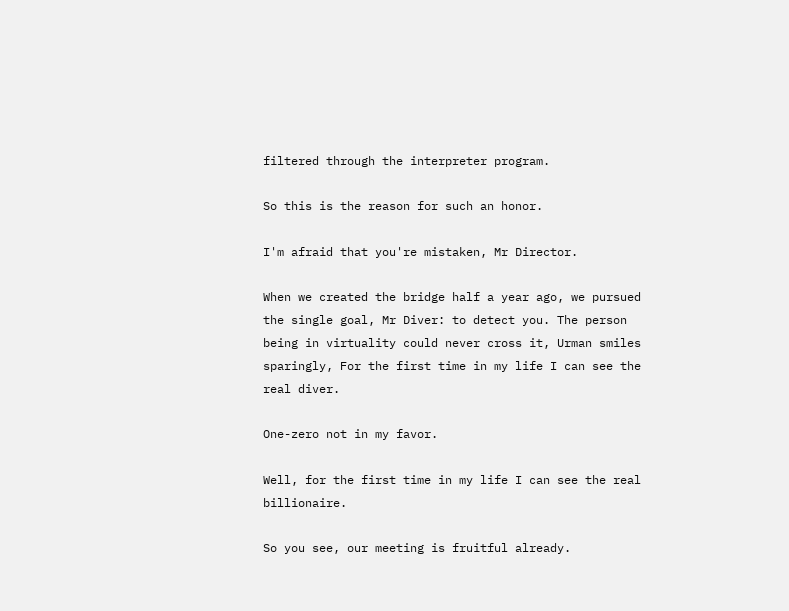filtered through the interpreter program.

So this is the reason for such an honor.

I'm afraid that you're mistaken, Mr Director.

When we created the bridge half a year ago, we pursued the single goal, Mr Diver: to detect you. The person being in virtuality could never cross it, Urman smiles sparingly, For the first time in my life I can see the real diver.

One-zero not in my favor.

Well, for the first time in my life I can see the real billionaire.

So you see, our meeting is fruitful already.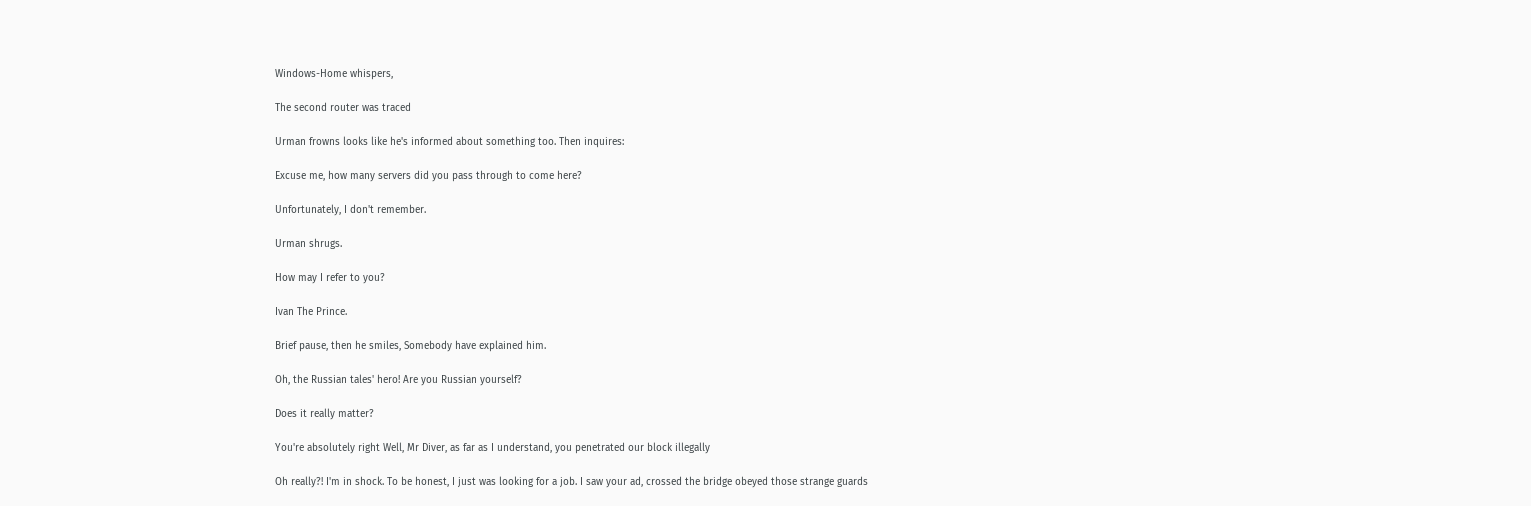Windows-Home whispers,

The second router was traced

Urman frowns looks like he's informed about something too. Then inquires:

Excuse me, how many servers did you pass through to come here?

Unfortunately, I don't remember.

Urman shrugs.

How may I refer to you?

Ivan The Prince.

Brief pause, then he smiles, Somebody have explained him.

Oh, the Russian tales' hero! Are you Russian yourself?

Does it really matter?

You're absolutely right Well, Mr Diver, as far as I understand, you penetrated our block illegally

Oh really?! I'm in shock. To be honest, I just was looking for a job. I saw your ad, crossed the bridge obeyed those strange guards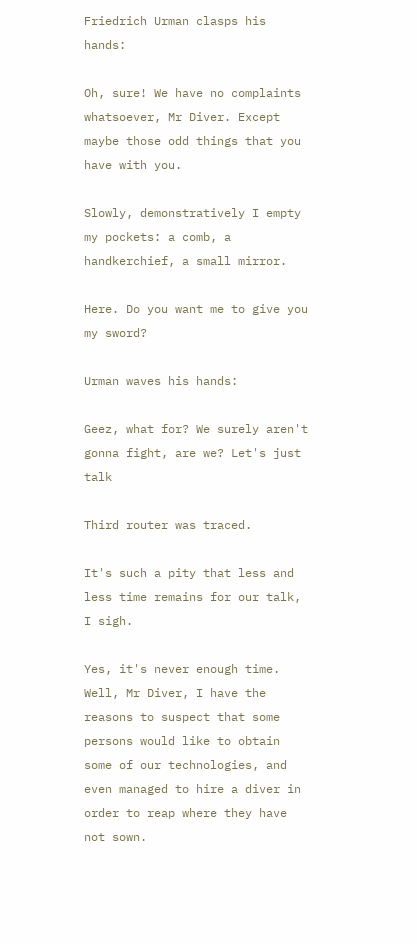Friedrich Urman clasps his hands:

Oh, sure! We have no complaints whatsoever, Mr Diver. Except maybe those odd things that you have with you.

Slowly, demonstratively I empty my pockets: a comb, a handkerchief, a small mirror.

Here. Do you want me to give you my sword?

Urman waves his hands:

Geez, what for? We surely aren't gonna fight, are we? Let's just talk

Third router was traced.

It's such a pity that less and less time remains for our talk, I sigh.

Yes, it's never enough time. Well, Mr Diver, I have the reasons to suspect that some persons would like to obtain some of our technologies, and even managed to hire a diver in order to reap where they have not sown.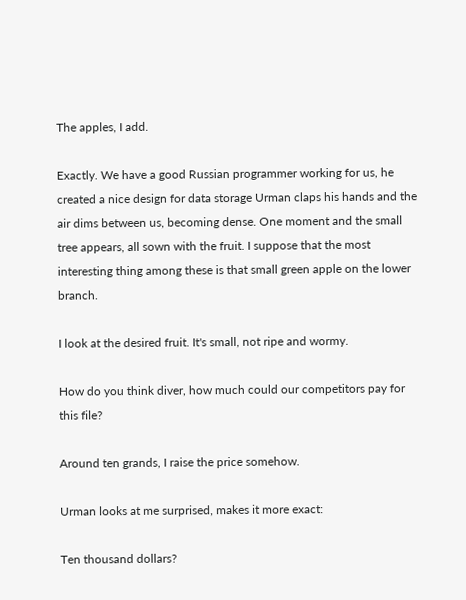The apples, I add.

Exactly. We have a good Russian programmer working for us, he created a nice design for data storage Urman claps his hands and the air dims between us, becoming dense. One moment and the small tree appears, all sown with the fruit. I suppose that the most interesting thing among these is that small green apple on the lower branch.

I look at the desired fruit. It's small, not ripe and wormy.

How do you think diver, how much could our competitors pay for this file?

Around ten grands, I raise the price somehow.

Urman looks at me surprised, makes it more exact:

Ten thousand dollars?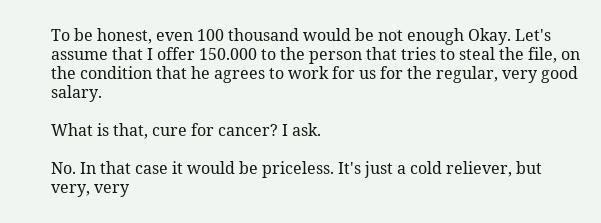To be honest, even 100 thousand would be not enough Okay. Let's assume that I offer 150.000 to the person that tries to steal the file, on the condition that he agrees to work for us for the regular, very good salary.

What is that, cure for cancer? I ask.

No. In that case it would be priceless. It's just a cold reliever, but very, very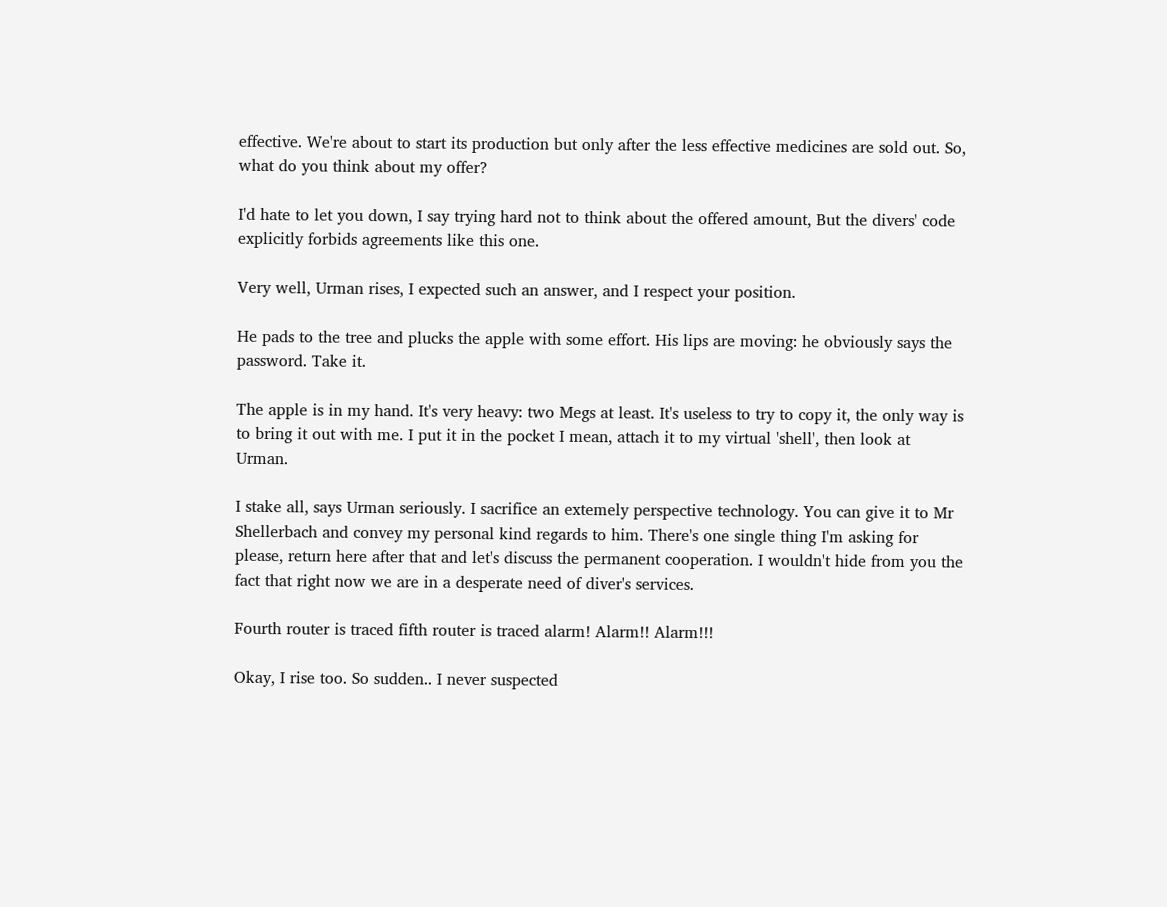effective. We're about to start its production but only after the less effective medicines are sold out. So, what do you think about my offer?

I'd hate to let you down, I say trying hard not to think about the offered amount, But the divers' code explicitly forbids agreements like this one.

Very well, Urman rises, I expected such an answer, and I respect your position.

He pads to the tree and plucks the apple with some effort. His lips are moving: he obviously says the password. Take it.

The apple is in my hand. It's very heavy: two Megs at least. It's useless to try to copy it, the only way is to bring it out with me. I put it in the pocket I mean, attach it to my virtual 'shell', then look at Urman.

I stake all, says Urman seriously. I sacrifice an extemely perspective technology. You can give it to Mr Shellerbach and convey my personal kind regards to him. There's one single thing I'm asking for please, return here after that and let's discuss the permanent cooperation. I wouldn't hide from you the fact that right now we are in a desperate need of diver's services.

Fourth router is traced fifth router is traced alarm! Alarm!! Alarm!!!

Okay, I rise too. So sudden.. I never suspected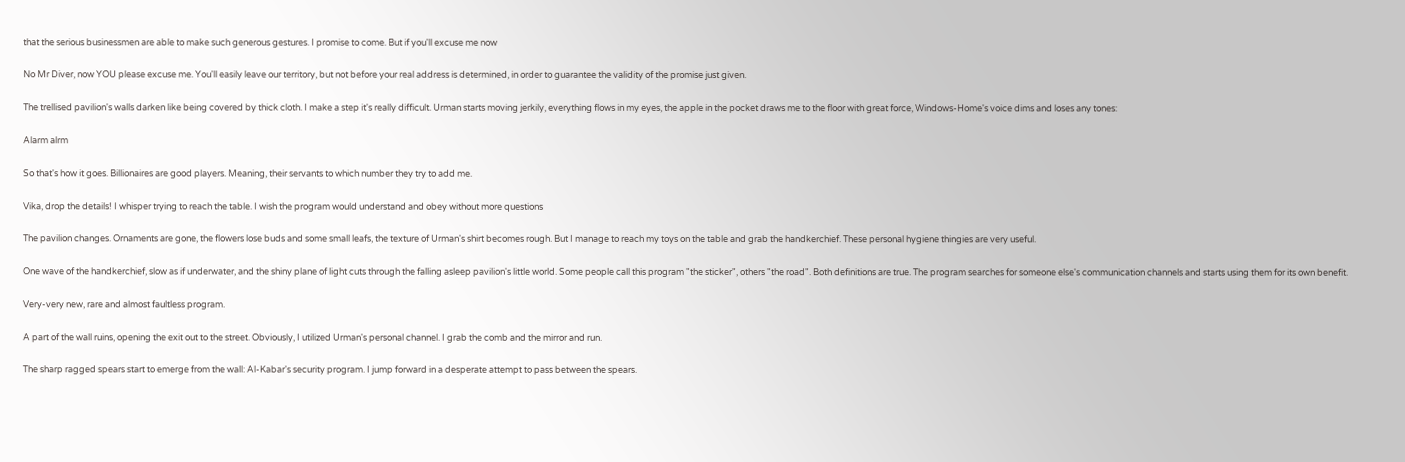that the serious businessmen are able to make such generous gestures. I promise to come. But if you'll excuse me now

No Mr Diver, now YOU please excuse me. You'll easily leave our territory, but not before your real address is determined, in order to guarantee the validity of the promise just given.

The trellised pavilion's walls darken like being covered by thick cloth. I make a step it's really difficult. Urman starts moving jerkily, everything flows in my eyes, the apple in the pocket draws me to the floor with great force, Windows-Home's voice dims and loses any tones:

Alarm alrm

So that's how it goes. Billionaires are good players. Meaning, their servants to which number they try to add me.

Vika, drop the details! I whisper trying to reach the table. I wish the program would understand and obey without more questions

The pavilion changes. Ornaments are gone, the flowers lose buds and some small leafs, the texture of Urman's shirt becomes rough. But I manage to reach my toys on the table and grab the handkerchief. These personal hygiene thingies are very useful.

One wave of the handkerchief, slow as if underwater, and the shiny plane of light cuts through the falling asleep pavilion's little world. Some people call this program "the sticker", others "the road". Both definitions are true. The program searches for someone else's communication channels and starts using them for its own benefit.

Very-very new, rare and almost faultless program.

A part of the wall ruins, opening the exit out to the street. Obviously, I utilized Urman's personal channel. I grab the comb and the mirror and run.

The sharp ragged spears start to emerge from the wall: Al-Kabar's security program. I jump forward in a desperate attempt to pass between the spears.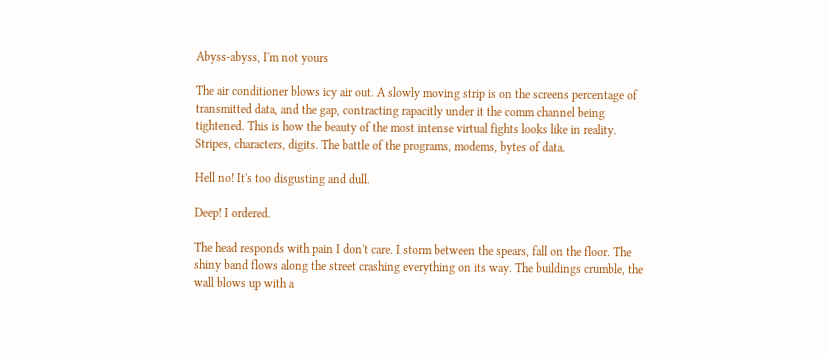Abyss-abyss, I'm not yours

The air conditioner blows icy air out. A slowly moving strip is on the screens percentage of transmitted data, and the gap, contracting rapacitly under it the comm channel being tightened. This is how the beauty of the most intense virtual fights looks like in reality. Stripes, characters, digits. The battle of the programs, modems, bytes of data.

Hell no! It's too disgusting and dull.

Deep! I ordered.

The head responds with pain I don't care. I storm between the spears, fall on the floor. The shiny band flows along the street crashing everything on its way. The buildings crumble, the wall blows up with a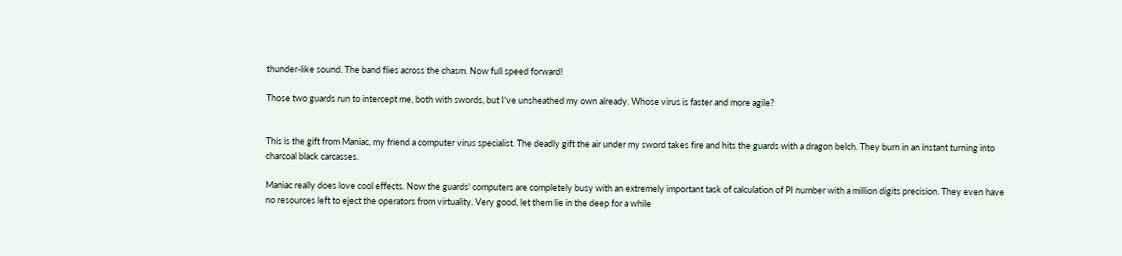thunder-like sound. The band flies across the chasm. Now full speed forward!

Those two guards run to intercept me, both with swords, but I've unsheathed my own already. Whose virus is faster and more agile?


This is the gift from Maniac, my friend a computer virus specialist. The deadly gift the air under my sword takes fire and hits the guards with a dragon belch. They burn in an instant turning into charcoal black carcasses.

Maniac really does love cool effects. Now the guards' computers are completely busy with an extremely important task of calculation of PI number with a million digits precision. They even have no resources left to eject the operators from virtuality. Very good, let them lie in the deep for a while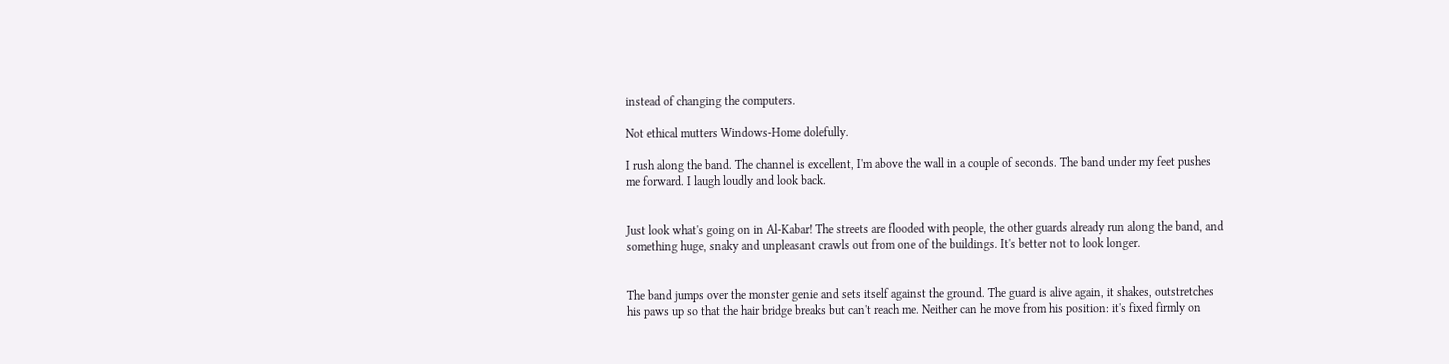instead of changing the computers.

Not ethical mutters Windows-Home dolefully.

I rush along the band. The channel is excellent, I'm above the wall in a couple of seconds. The band under my feet pushes me forward. I laugh loudly and look back.


Just look what's going on in Al-Kabar! The streets are flooded with people, the other guards already run along the band, and something huge, snaky and unpleasant crawls out from one of the buildings. It's better not to look longer.


The band jumps over the monster genie and sets itself against the ground. The guard is alive again, it shakes, outstretches his paws up so that the hair bridge breaks but can't reach me. Neither can he move from his position: it's fixed firmly on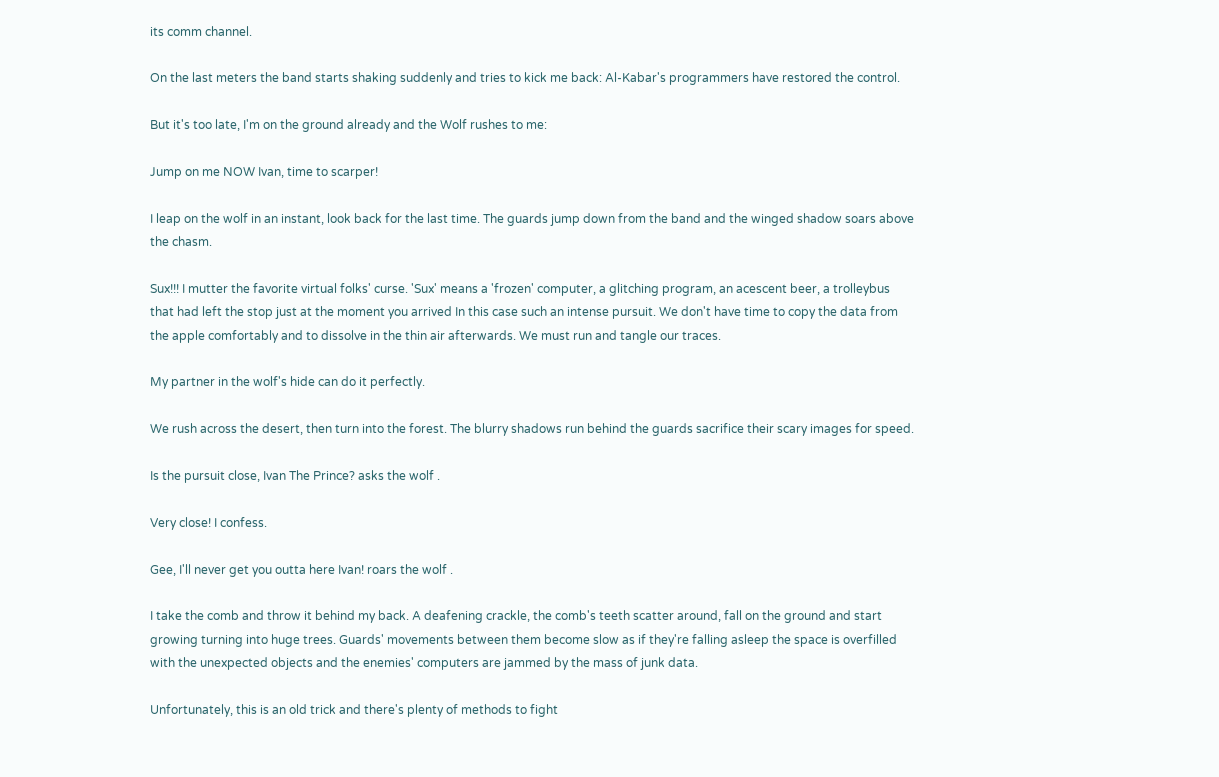its comm channel.

On the last meters the band starts shaking suddenly and tries to kick me back: Al-Kabar's programmers have restored the control.

But it's too late, I'm on the ground already and the Wolf rushes to me:

Jump on me NOW Ivan, time to scarper!

I leap on the wolf in an instant, look back for the last time. The guards jump down from the band and the winged shadow soars above the chasm.

Sux!!! I mutter the favorite virtual folks' curse. 'Sux' means a 'frozen' computer, a glitching program, an acescent beer, a trolleybus that had left the stop just at the moment you arrived In this case such an intense pursuit. We don't have time to copy the data from the apple comfortably and to dissolve in the thin air afterwards. We must run and tangle our traces.

My partner in the wolf's hide can do it perfectly.

We rush across the desert, then turn into the forest. The blurry shadows run behind the guards sacrifice their scary images for speed.

Is the pursuit close, Ivan The Prince? asks the wolf .

Very close! I confess.

Gee, I'll never get you outta here Ivan! roars the wolf .

I take the comb and throw it behind my back. A deafening crackle, the comb's teeth scatter around, fall on the ground and start growing turning into huge trees. Guards' movements between them become slow as if they're falling asleep the space is overfilled with the unexpected objects and the enemies' computers are jammed by the mass of junk data.

Unfortunately, this is an old trick and there's plenty of methods to fight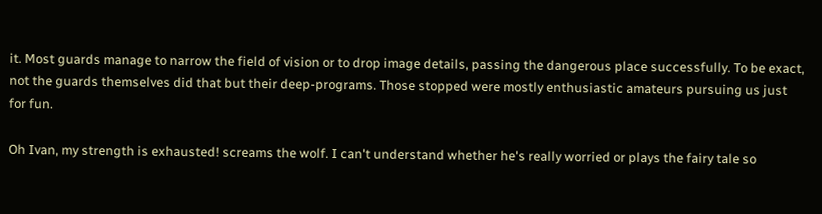it. Most guards manage to narrow the field of vision or to drop image details, passing the dangerous place successfully. To be exact, not the guards themselves did that but their deep-programs. Those stopped were mostly enthusiastic amateurs pursuing us just for fun.

Oh Ivan, my strength is exhausted! screams the wolf. I can't understand whether he's really worried or plays the fairy tale so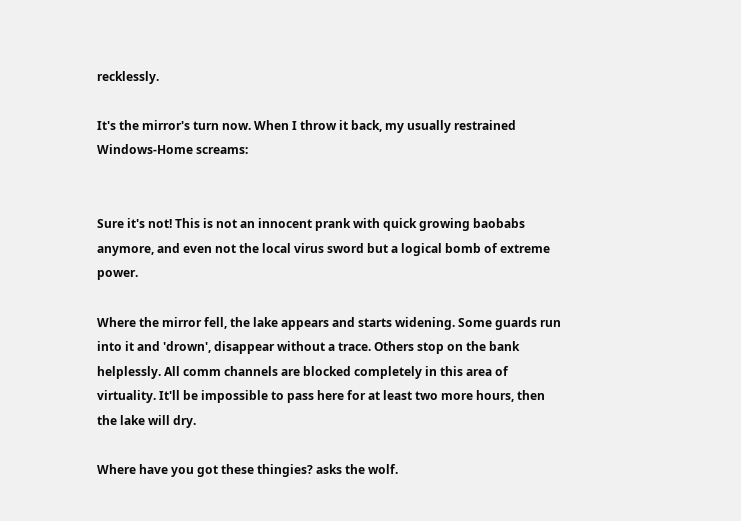recklessly.

It's the mirror's turn now. When I throw it back, my usually restrained Windows-Home screams:


Sure it's not! This is not an innocent prank with quick growing baobabs anymore, and even not the local virus sword but a logical bomb of extreme power.

Where the mirror fell, the lake appears and starts widening. Some guards run into it and 'drown', disappear without a trace. Others stop on the bank helplessly. All comm channels are blocked completely in this area of virtuality. It'll be impossible to pass here for at least two more hours, then the lake will dry.

Where have you got these thingies? asks the wolf.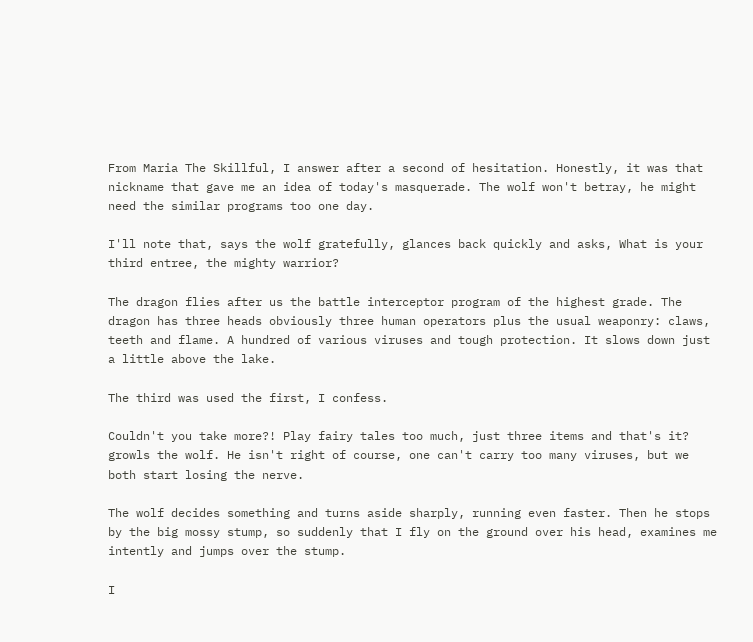From Maria The Skillful, I answer after a second of hesitation. Honestly, it was that nickname that gave me an idea of today's masquerade. The wolf won't betray, he might need the similar programs too one day.

I'll note that, says the wolf gratefully, glances back quickly and asks, What is your third entree, the mighty warrior?

The dragon flies after us the battle interceptor program of the highest grade. The dragon has three heads obviously three human operators plus the usual weaponry: claws, teeth and flame. A hundred of various viruses and tough protection. It slows down just a little above the lake.

The third was used the first, I confess.

Couldn't you take more?! Play fairy tales too much, just three items and that's it? growls the wolf. He isn't right of course, one can't carry too many viruses, but we both start losing the nerve.

The wolf decides something and turns aside sharply, running even faster. Then he stops by the big mossy stump, so suddenly that I fly on the ground over his head, examines me intently and jumps over the stump.

I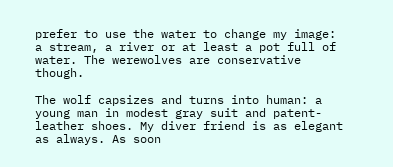prefer to use the water to change my image: a stream, a river or at least a pot full of water. The werewolves are conservative though.

The wolf capsizes and turns into human: a young man in modest gray suit and patent-leather shoes. My diver friend is as elegant as always. As soon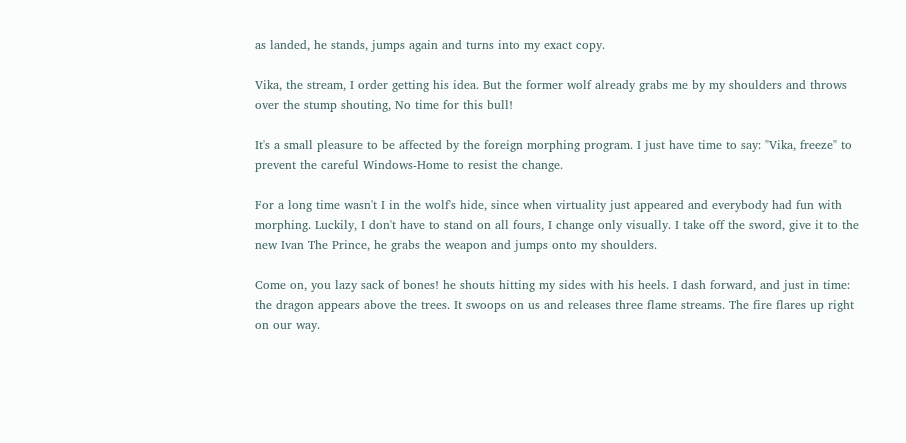as landed, he stands, jumps again and turns into my exact copy.

Vika, the stream, I order getting his idea. But the former wolf already grabs me by my shoulders and throws over the stump shouting, No time for this bull!

It's a small pleasure to be affected by the foreign morphing program. I just have time to say: "Vika, freeze" to prevent the careful Windows-Home to resist the change.

For a long time wasn't I in the wolf's hide, since when virtuality just appeared and everybody had fun with morphing. Luckily, I don't have to stand on all fours, I change only visually. I take off the sword, give it to the new Ivan The Prince, he grabs the weapon and jumps onto my shoulders.

Come on, you lazy sack of bones! he shouts hitting my sides with his heels. I dash forward, and just in time: the dragon appears above the trees. It swoops on us and releases three flame streams. The fire flares up right on our way.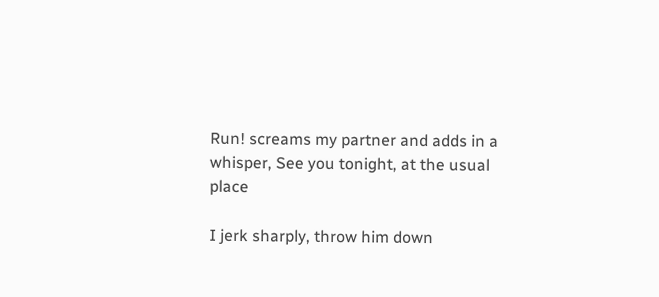Run! screams my partner and adds in a whisper, See you tonight, at the usual place

I jerk sharply, throw him down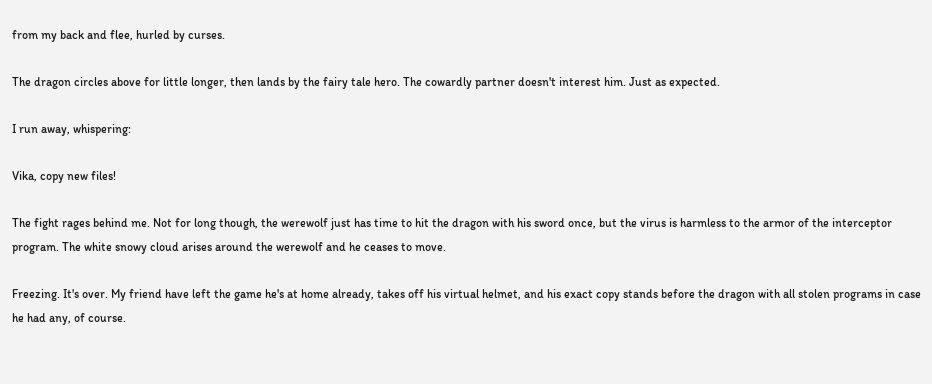from my back and flee, hurled by curses.

The dragon circles above for little longer, then lands by the fairy tale hero. The cowardly partner doesn't interest him. Just as expected.

I run away, whispering:

Vika, copy new files!

The fight rages behind me. Not for long though, the werewolf just has time to hit the dragon with his sword once, but the virus is harmless to the armor of the interceptor program. The white snowy cloud arises around the werewolf and he ceases to move.

Freezing. It's over. My friend have left the game he's at home already, takes off his virtual helmet, and his exact copy stands before the dragon with all stolen programs in case he had any, of course.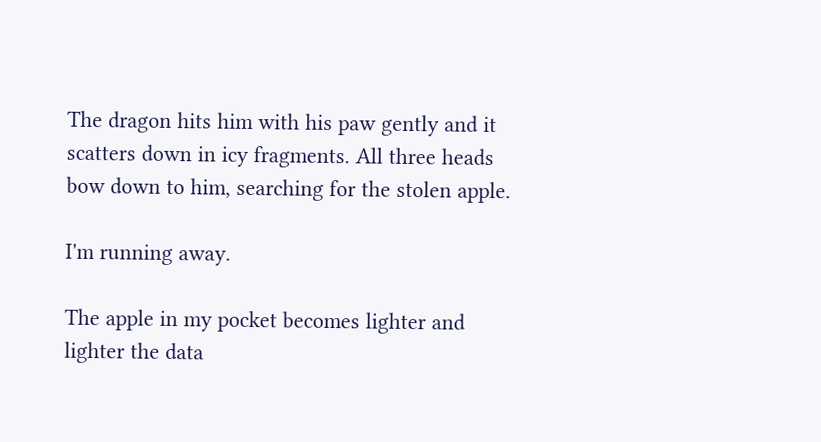The dragon hits him with his paw gently and it scatters down in icy fragments. All three heads bow down to him, searching for the stolen apple.

I'm running away.

The apple in my pocket becomes lighter and lighter the data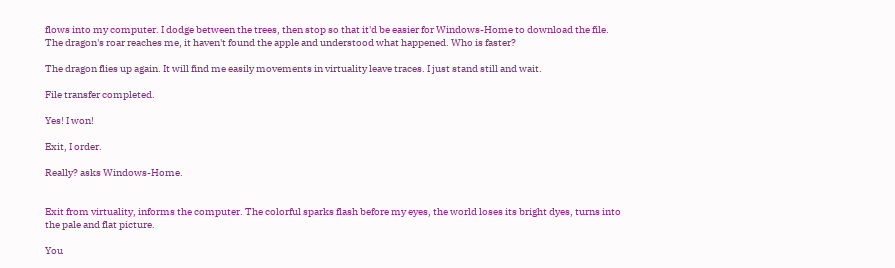flows into my computer. I dodge between the trees, then stop so that it'd be easier for Windows-Home to download the file. The dragon's roar reaches me, it haven't found the apple and understood what happened. Who is faster?

The dragon flies up again. It will find me easily movements in virtuality leave traces. I just stand still and wait.

File transfer completed.

Yes! I won!

Exit, I order.

Really? asks Windows-Home.


Exit from virtuality, informs the computer. The colorful sparks flash before my eyes, the world loses its bright dyes, turns into the pale and flat picture.

You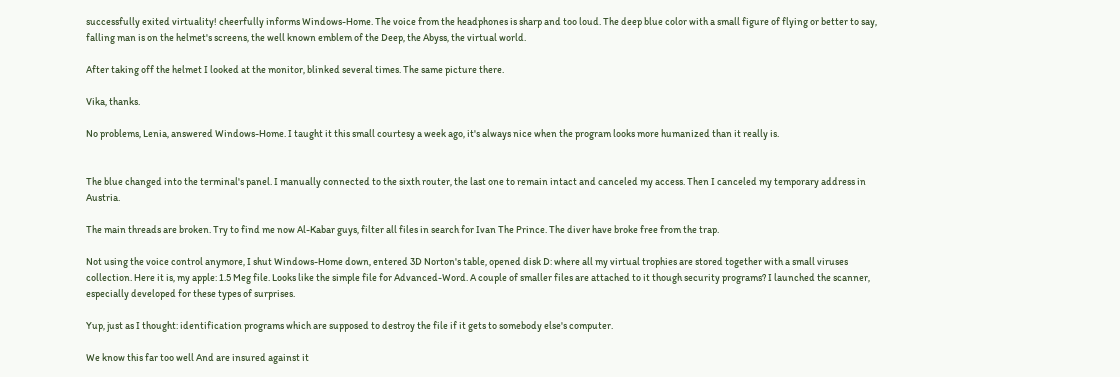successfully exited virtuality! cheerfully informs Windows-Home. The voice from the headphones is sharp and too loud. The deep blue color with a small figure of flying or better to say, falling man is on the helmet's screens, the well known emblem of the Deep, the Abyss, the virtual world.

After taking off the helmet I looked at the monitor, blinked several times. The same picture there.

Vika, thanks.

No problems, Lenia, answered Windows-Home. I taught it this small courtesy a week ago, it's always nice when the program looks more humanized than it really is.


The blue changed into the terminal's panel. I manually connected to the sixth router, the last one to remain intact and canceled my access. Then I canceled my temporary address in Austria.

The main threads are broken. Try to find me now Al-Kabar guys, filter all files in search for Ivan The Prince. The diver have broke free from the trap.

Not using the voice control anymore, I shut Windows-Home down, entered 3D Norton's table, opened disk D: where all my virtual trophies are stored together with a small viruses collection. Here it is, my apple: 1.5 Meg file. Looks like the simple file for Advanced-Word. A couple of smaller files are attached to it though security programs? I launched the scanner, especially developed for these types of surprises.

Yup, just as I thought: identification programs which are supposed to destroy the file if it gets to somebody else's computer.

We know this far too well And are insured against it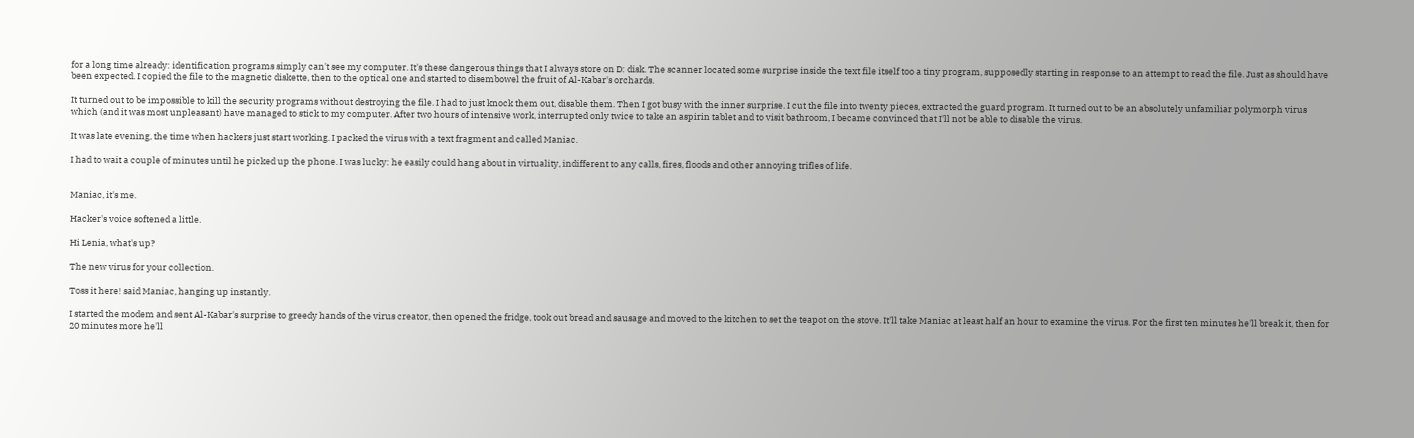for a long time already: identification programs simply can't see my computer. It's these dangerous things that I always store on D: disk. The scanner located some surprise inside the text file itself too a tiny program, supposedly starting in response to an attempt to read the file. Just as should have been expected. I copied the file to the magnetic diskette, then to the optical one and started to disembowel the fruit of Al-Kabar's orchards.

It turned out to be impossible to kill the security programs without destroying the file. I had to just knock them out, disable them. Then I got busy with the inner surprise. I cut the file into twenty pieces, extracted the guard program. It turned out to be an absolutely unfamiliar polymorph virus which (and it was most unpleasant) have managed to stick to my computer. After two hours of intensive work, interrupted only twice to take an aspirin tablet and to visit bathroom, I became convinced that I'll not be able to disable the virus.

It was late evening, the time when hackers just start working. I packed the virus with a text fragment and called Maniac.

I had to wait a couple of minutes until he picked up the phone. I was lucky: he easily could hang about in virtuality, indifferent to any calls, fires, floods and other annoying trifles of life.


Maniac, it's me.

Hacker's voice softened a little.

Hi Lenia, what's up?

The new virus for your collection.

Toss it here! said Maniac, hanging up instantly.

I started the modem and sent Al-Kabar's surprise to greedy hands of the virus creator, then opened the fridge, took out bread and sausage and moved to the kitchen to set the teapot on the stove. It'll take Maniac at least half an hour to examine the virus. For the first ten minutes he'll break it, then for 20 minutes more he'll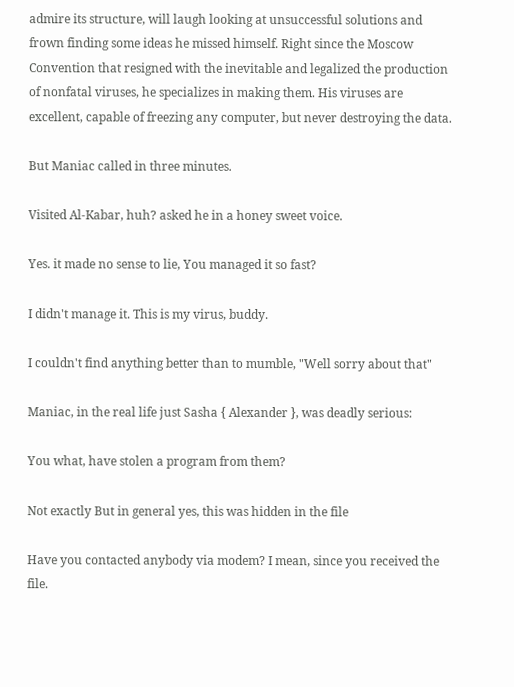admire its structure, will laugh looking at unsuccessful solutions and frown finding some ideas he missed himself. Right since the Moscow Convention that resigned with the inevitable and legalized the production of nonfatal viruses, he specializes in making them. His viruses are excellent, capable of freezing any computer, but never destroying the data.

But Maniac called in three minutes.

Visited Al-Kabar, huh? asked he in a honey sweet voice.

Yes. it made no sense to lie, You managed it so fast?

I didn't manage it. This is my virus, buddy.

I couldn't find anything better than to mumble, "Well sorry about that"

Maniac, in the real life just Sasha { Alexander }, was deadly serious:

You what, have stolen a program from them?

Not exactly But in general yes, this was hidden in the file

Have you contacted anybody via modem? I mean, since you received the file.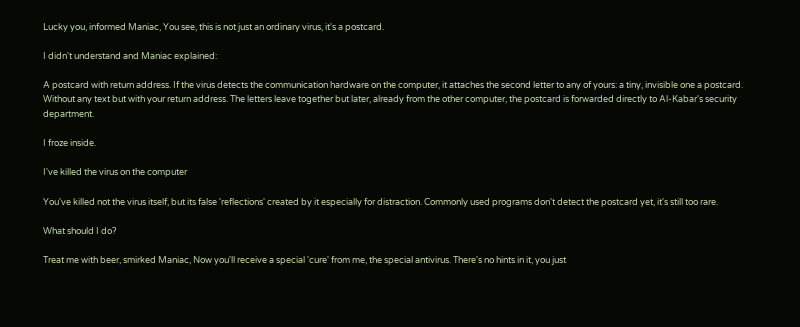Lucky you, informed Maniac, You see, this is not just an ordinary virus, it's a postcard.

I didn't understand and Maniac explained:

A postcard with return address. If the virus detects the communication hardware on the computer, it attaches the second letter to any of yours: a tiny, invisible one a postcard. Without any text but with your return address. The letters leave together but later, already from the other computer, the postcard is forwarded directly to Al-Kabar's security department.

I froze inside.

I've killed the virus on the computer

You've killed not the virus itself, but its false 'reflections' created by it especially for distraction. Commonly used programs don't detect the postcard yet, it's still too rare.

What should I do?

Treat me with beer, smirked Maniac, Now you'll receive a special 'cure' from me, the special antivirus. There's no hints in it, you just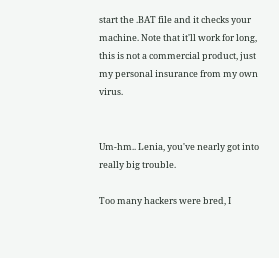start the .BAT file and it checks your machine. Note that it'll work for long, this is not a commercial product, just my personal insurance from my own virus.


Um-hm.. Lenia, you've nearly got into really big trouble.

Too many hackers were bred, I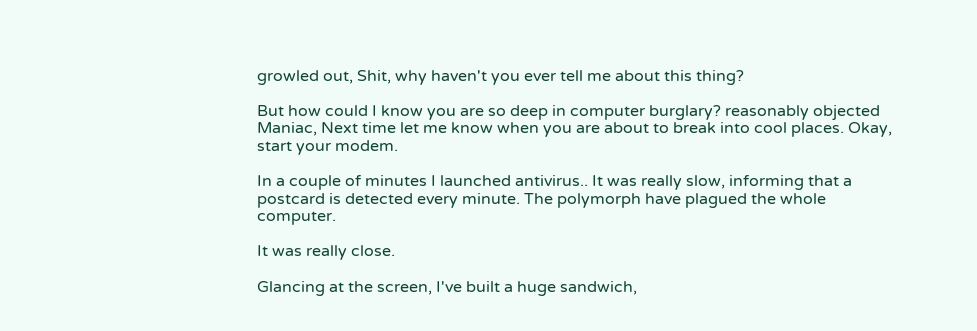growled out, Shit, why haven't you ever tell me about this thing?

But how could I know you are so deep in computer burglary? reasonably objected Maniac, Next time let me know when you are about to break into cool places. Okay, start your modem.

In a couple of minutes I launched antivirus.. It was really slow, informing that a postcard is detected every minute. The polymorph have plagued the whole computer.

It was really close.

Glancing at the screen, I've built a huge sandwich,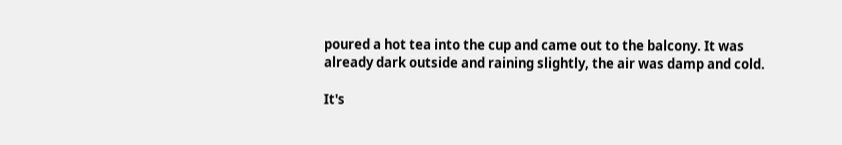poured a hot tea into the cup and came out to the balcony. It was already dark outside and raining slightly, the air was damp and cold.

It's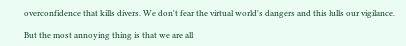overconfidence that kills divers. We don't fear the virtual world's dangers and this lulls our vigilance.

But the most annoying thing is that we are all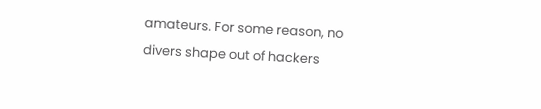amateurs. For some reason, no divers shape out of hackers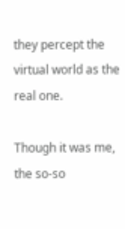they percept the virtual world as the real one.

Though it was me, the so-so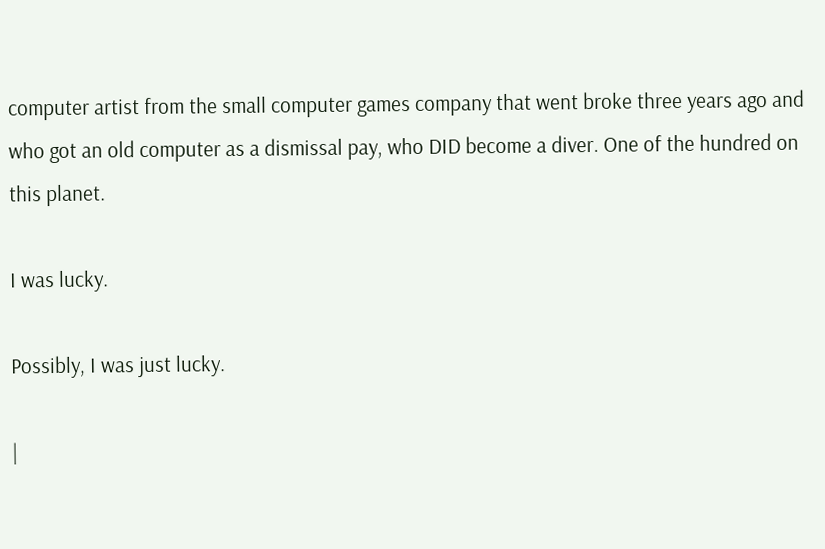computer artist from the small computer games company that went broke three years ago and who got an old computer as a dismissal pay, who DID become a diver. One of the hundred on this planet.

I was lucky.

Possibly, I was just lucky.

|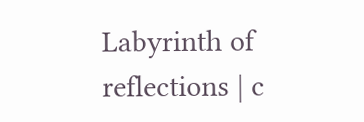Labyrinth of reflections | c